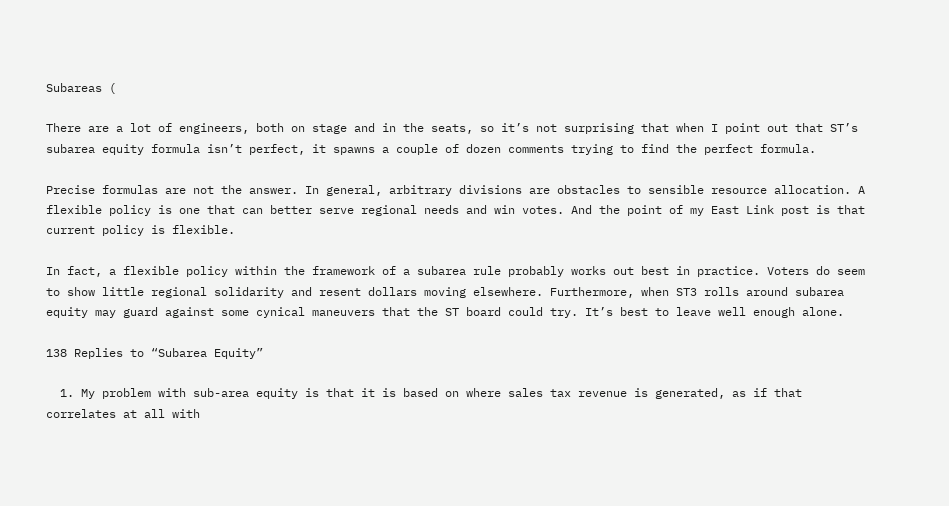Subareas (

There are a lot of engineers, both on stage and in the seats, so it’s not surprising that when I point out that ST’s subarea equity formula isn’t perfect, it spawns a couple of dozen comments trying to find the perfect formula.

Precise formulas are not the answer. In general, arbitrary divisions are obstacles to sensible resource allocation. A flexible policy is one that can better serve regional needs and win votes. And the point of my East Link post is that current policy is flexible.

In fact, a flexible policy within the framework of a subarea rule probably works out best in practice. Voters do seem to show little regional solidarity and resent dollars moving elsewhere. Furthermore, when ST3 rolls around subarea equity may guard against some cynical maneuvers that the ST board could try. It’s best to leave well enough alone.

138 Replies to “Subarea Equity”

  1. My problem with sub-area equity is that it is based on where sales tax revenue is generated, as if that correlates at all with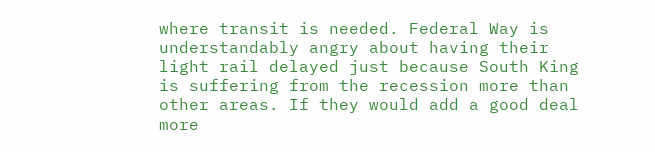where transit is needed. Federal Way is understandably angry about having their light rail delayed just because South King is suffering from the recession more than other areas. If they would add a good deal more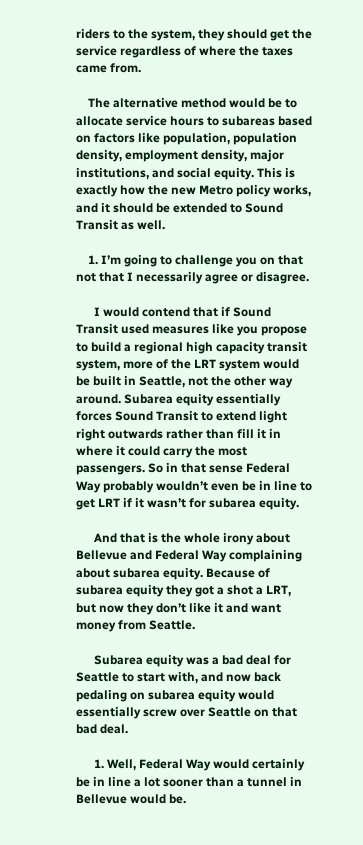riders to the system, they should get the service regardless of where the taxes came from.

    The alternative method would be to allocate service hours to subareas based on factors like population, population density, employment density, major institutions, and social equity. This is exactly how the new Metro policy works, and it should be extended to Sound Transit as well.

    1. I’m going to challenge you on that not that I necessarily agree or disagree.

      I would contend that if Sound Transit used measures like you propose to build a regional high capacity transit system, more of the LRT system would be built in Seattle, not the other way around. Subarea equity essentially forces Sound Transit to extend light right outwards rather than fill it in where it could carry the most passengers. So in that sense Federal Way probably wouldn’t even be in line to get LRT if it wasn’t for subarea equity.

      And that is the whole irony about Bellevue and Federal Way complaining about subarea equity. Because of subarea equity they got a shot a LRT, but now they don’t like it and want money from Seattle.

      Subarea equity was a bad deal for Seattle to start with, and now back pedaling on subarea equity would essentially screw over Seattle on that bad deal.

      1. Well, Federal Way would certainly be in line a lot sooner than a tunnel in Bellevue would be.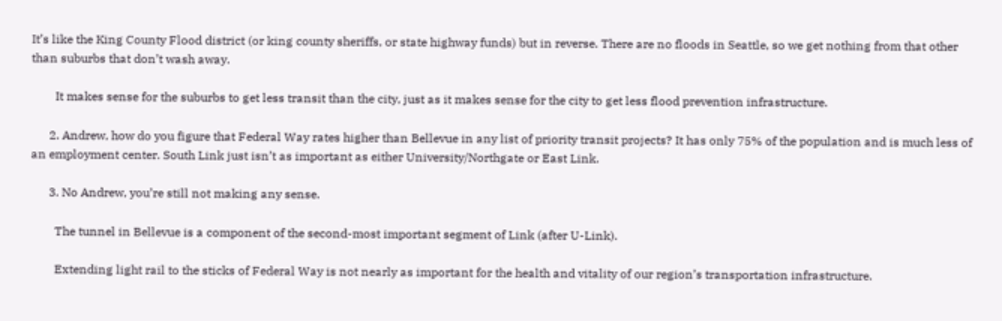It’s like the King County Flood district (or king county sheriffs, or state highway funds) but in reverse. There are no floods in Seattle, so we get nothing from that other than suburbs that don’t wash away.

        It makes sense for the suburbs to get less transit than the city, just as it makes sense for the city to get less flood prevention infrastructure.

      2. Andrew, how do you figure that Federal Way rates higher than Bellevue in any list of priority transit projects? It has only 75% of the population and is much less of an employment center. South Link just isn’t as important as either University/Northgate or East Link.

      3. No Andrew, you’re still not making any sense.

        The tunnel in Bellevue is a component of the second-most important segment of Link (after U-Link).

        Extending light rail to the sticks of Federal Way is not nearly as important for the health and vitality of our region’s transportation infrastructure.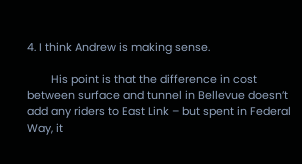4. I think Andrew is making sense.

        His point is that the difference in cost between surface and tunnel in Bellevue doesn’t add any riders to East Link – but spent in Federal Way, it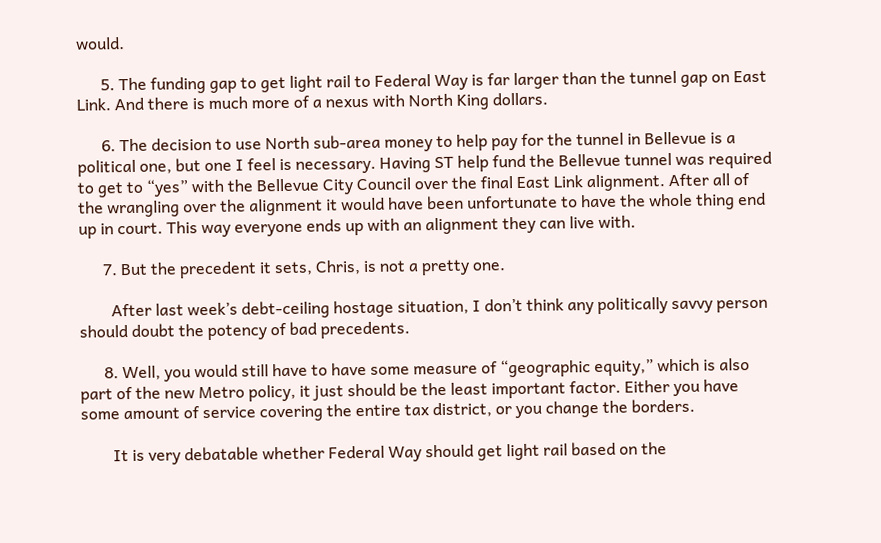would.

      5. The funding gap to get light rail to Federal Way is far larger than the tunnel gap on East Link. And there is much more of a nexus with North King dollars.

      6. The decision to use North sub-area money to help pay for the tunnel in Bellevue is a political one, but one I feel is necessary. Having ST help fund the Bellevue tunnel was required to get to “yes” with the Bellevue City Council over the final East Link alignment. After all of the wrangling over the alignment it would have been unfortunate to have the whole thing end up in court. This way everyone ends up with an alignment they can live with.

      7. But the precedent it sets, Chris, is not a pretty one.

        After last week’s debt-ceiling hostage situation, I don’t think any politically savvy person should doubt the potency of bad precedents.

      8. Well, you would still have to have some measure of “geographic equity,” which is also part of the new Metro policy, it just should be the least important factor. Either you have some amount of service covering the entire tax district, or you change the borders.

        It is very debatable whether Federal Way should get light rail based on the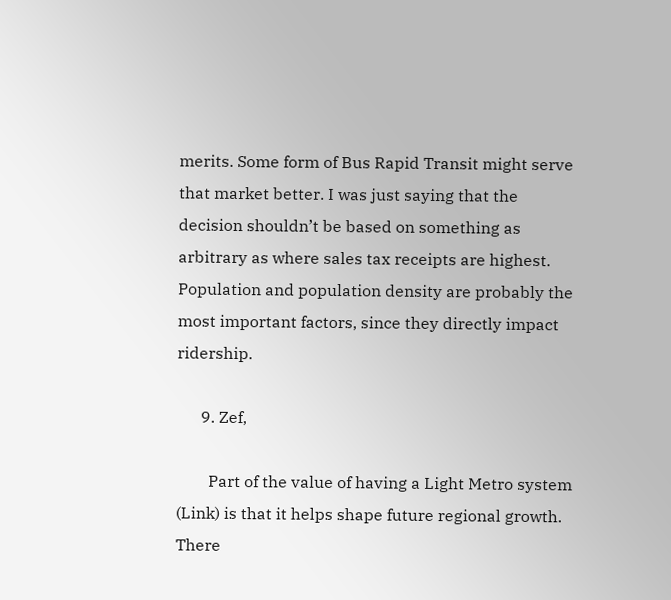merits. Some form of Bus Rapid Transit might serve that market better. I was just saying that the decision shouldn’t be based on something as arbitrary as where sales tax receipts are highest. Population and population density are probably the most important factors, since they directly impact ridership.

      9. Zef,

        Part of the value of having a Light Metro system (Link) is that it helps shape future regional growth. There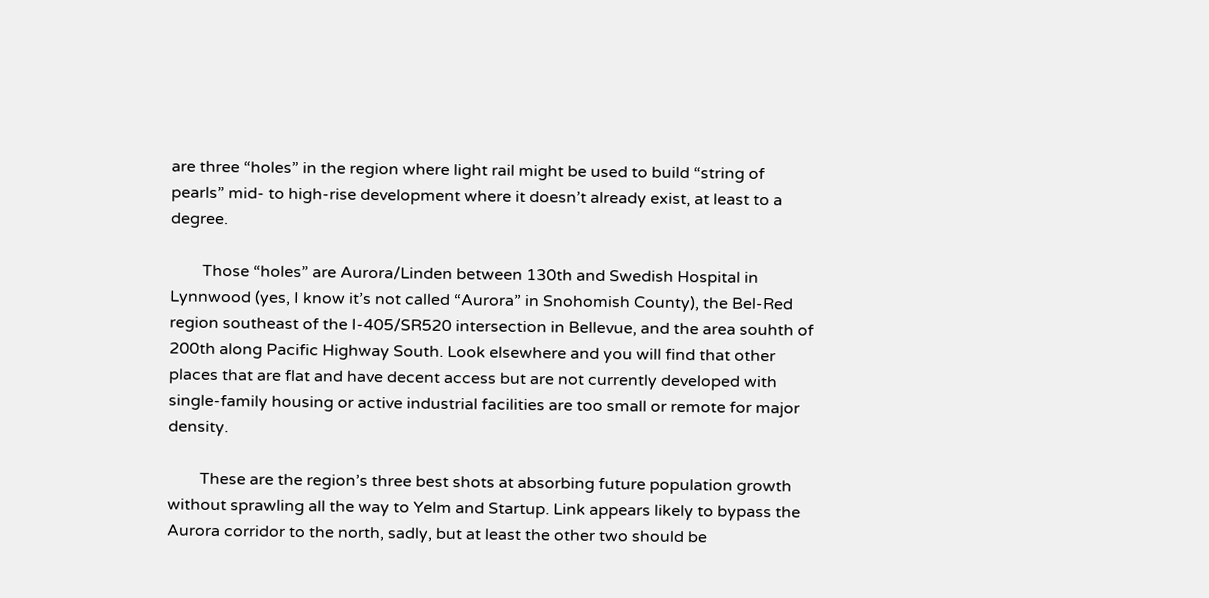are three “holes” in the region where light rail might be used to build “string of pearls” mid- to high-rise development where it doesn’t already exist, at least to a degree.

        Those “holes” are Aurora/Linden between 130th and Swedish Hospital in Lynnwood (yes, I know it’s not called “Aurora” in Snohomish County), the Bel-Red region southeast of the I-405/SR520 intersection in Bellevue, and the area souhth of 200th along Pacific Highway South. Look elsewhere and you will find that other places that are flat and have decent access but are not currently developed with single-family housing or active industrial facilities are too small or remote for major density.

        These are the region’s three best shots at absorbing future population growth without sprawling all the way to Yelm and Startup. Link appears likely to bypass the Aurora corridor to the north, sadly, but at least the other two should be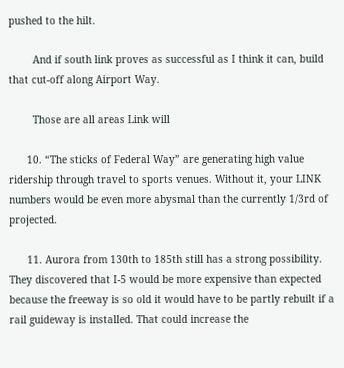pushed to the hilt.

        And if south link proves as successful as I think it can, build that cut-off along Airport Way.

        Those are all areas Link will

      10. “The sticks of Federal Way” are generating high value ridership through travel to sports venues. Without it, your LINK numbers would be even more abysmal than the currently 1/3rd of projected.

      11. Aurora from 130th to 185th still has a strong possibility. They discovered that I-5 would be more expensive than expected because the freeway is so old it would have to be partly rebuilt if a rail guideway is installed. That could increase the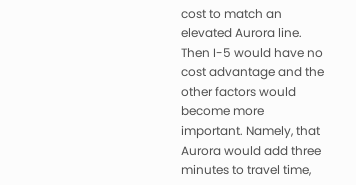cost to match an elevated Aurora line. Then I-5 would have no cost advantage and the other factors would become more important. Namely, that Aurora would add three minutes to travel time,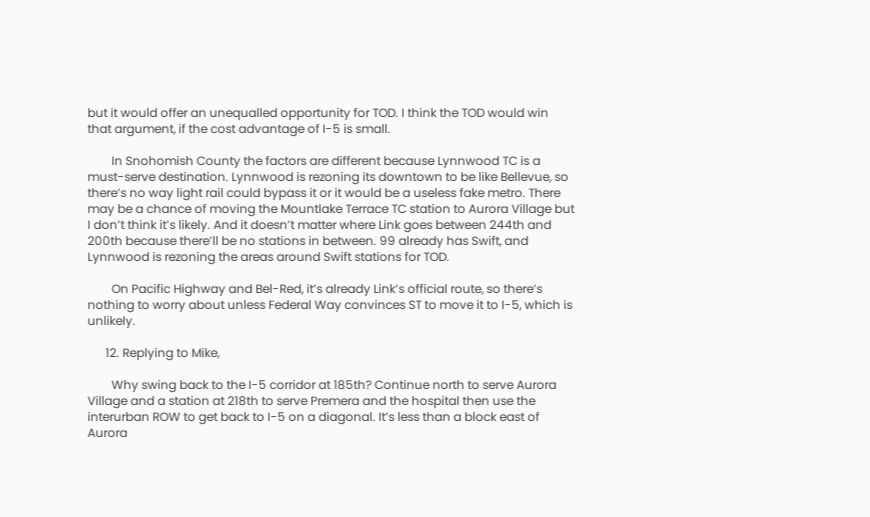but it would offer an unequalled opportunity for TOD. I think the TOD would win that argument, if the cost advantage of I-5 is small.

        In Snohomish County the factors are different because Lynnwood TC is a must-serve destination. Lynnwood is rezoning its downtown to be like Bellevue, so there’s no way light rail could bypass it or it would be a useless fake metro. There may be a chance of moving the Mountlake Terrace TC station to Aurora Village but I don’t think it’s likely. And it doesn’t matter where Link goes between 244th and 200th because there’ll be no stations in between. 99 already has Swift, and Lynnwood is rezoning the areas around Swift stations for TOD.

        On Pacific Highway and Bel-Red, it’s already Link’s official route, so there’s nothing to worry about unless Federal Way convinces ST to move it to I-5, which is unlikely.

      12. Replying to Mike,

        Why swing back to the I-5 corridor at 185th? Continue north to serve Aurora Village and a station at 218th to serve Premera and the hospital then use the interurban ROW to get back to I-5 on a diagonal. It’s less than a block east of Aurora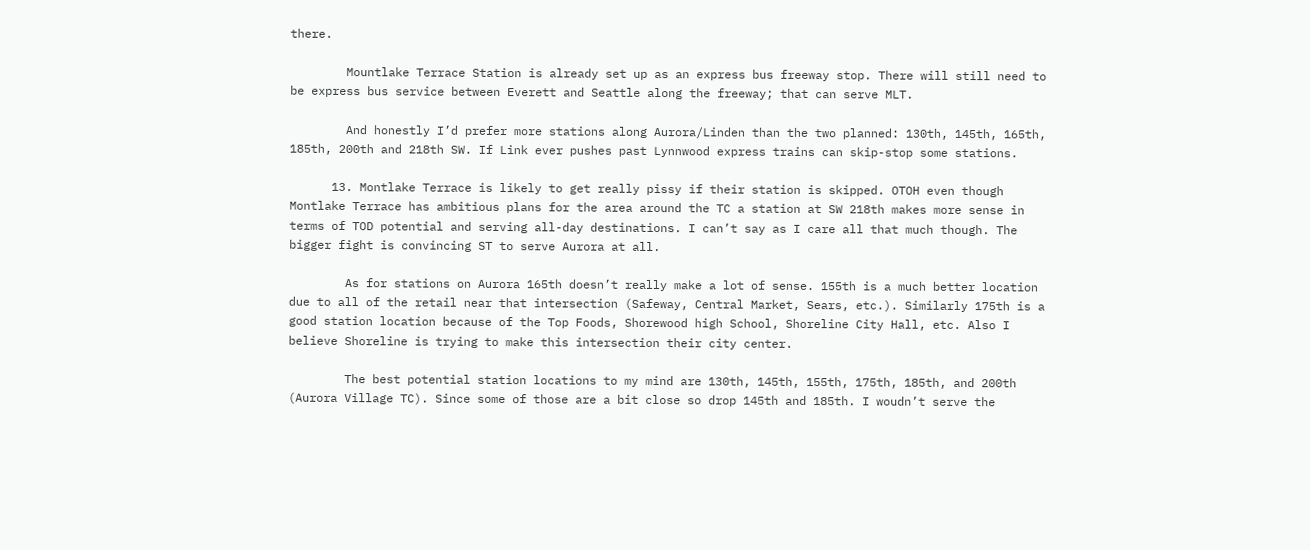there.

        Mountlake Terrace Station is already set up as an express bus freeway stop. There will still need to be express bus service between Everett and Seattle along the freeway; that can serve MLT.

        And honestly I’d prefer more stations along Aurora/Linden than the two planned: 130th, 145th, 165th, 185th, 200th and 218th SW. If Link ever pushes past Lynnwood express trains can skip-stop some stations.

      13. Montlake Terrace is likely to get really pissy if their station is skipped. OTOH even though Montlake Terrace has ambitious plans for the area around the TC a station at SW 218th makes more sense in terms of TOD potential and serving all-day destinations. I can’t say as I care all that much though. The bigger fight is convincing ST to serve Aurora at all.

        As for stations on Aurora 165th doesn’t really make a lot of sense. 155th is a much better location due to all of the retail near that intersection (Safeway, Central Market, Sears, etc.). Similarly 175th is a good station location because of the Top Foods, Shorewood high School, Shoreline City Hall, etc. Also I believe Shoreline is trying to make this intersection their city center.

        The best potential station locations to my mind are 130th, 145th, 155th, 175th, 185th, and 200th (Aurora Village TC). Since some of those are a bit close so drop 145th and 185th. I woudn’t serve the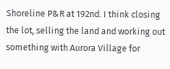Shoreline P&R at 192nd. I think closing the lot, selling the land and working out something with Aurora Village for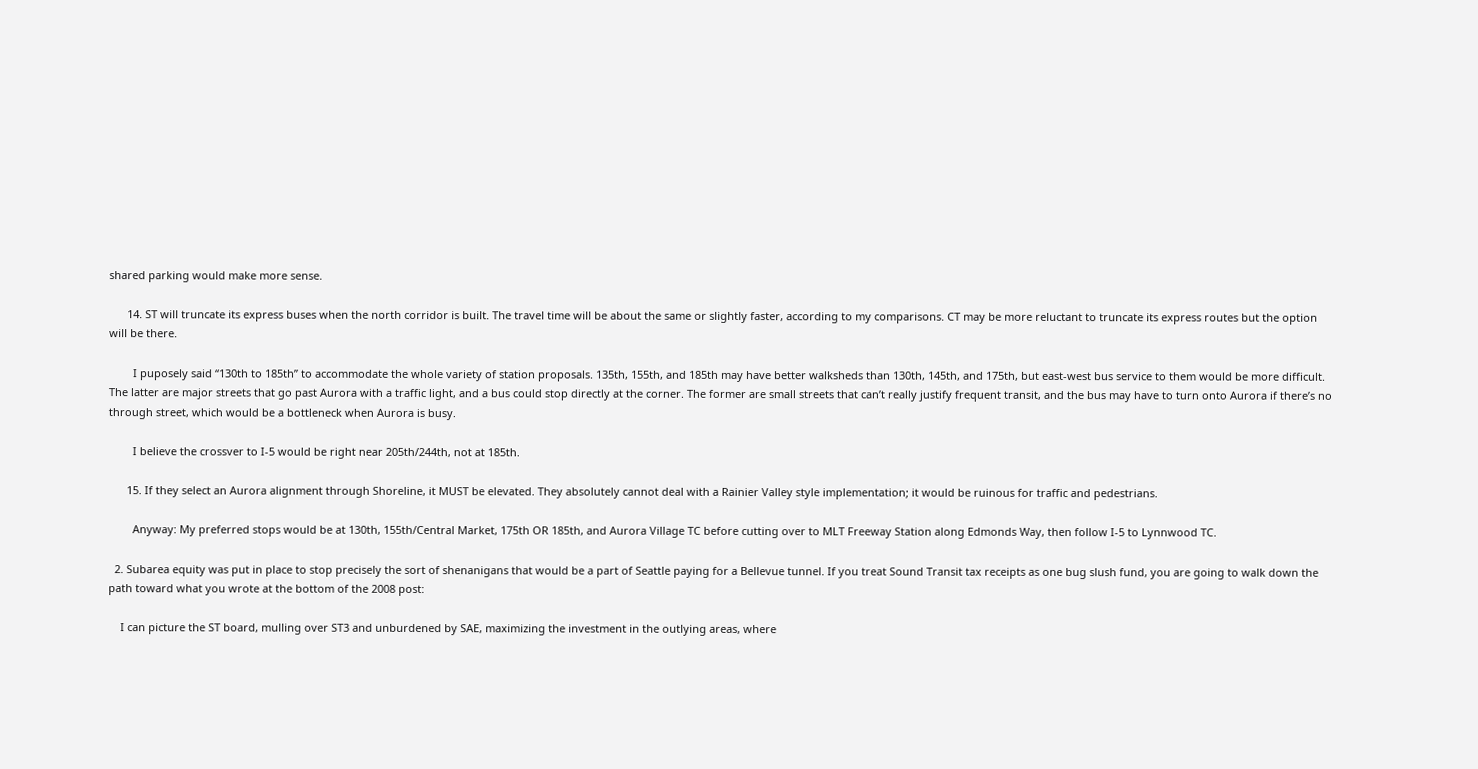shared parking would make more sense.

      14. ST will truncate its express buses when the north corridor is built. The travel time will be about the same or slightly faster, according to my comparisons. CT may be more reluctant to truncate its express routes but the option will be there.

        I puposely said “130th to 185th” to accommodate the whole variety of station proposals. 135th, 155th, and 185th may have better walksheds than 130th, 145th, and 175th, but east-west bus service to them would be more difficult. The latter are major streets that go past Aurora with a traffic light, and a bus could stop directly at the corner. The former are small streets that can’t really justify frequent transit, and the bus may have to turn onto Aurora if there’s no through street, which would be a bottleneck when Aurora is busy.

        I believe the crossver to I-5 would be right near 205th/244th, not at 185th.

      15. If they select an Aurora alignment through Shoreline, it MUST be elevated. They absolutely cannot deal with a Rainier Valley style implementation; it would be ruinous for traffic and pedestrians.

        Anyway: My preferred stops would be at 130th, 155th/Central Market, 175th OR 185th, and Aurora Village TC before cutting over to MLT Freeway Station along Edmonds Way, then follow I-5 to Lynnwood TC.

  2. Subarea equity was put in place to stop precisely the sort of shenanigans that would be a part of Seattle paying for a Bellevue tunnel. If you treat Sound Transit tax receipts as one bug slush fund, you are going to walk down the path toward what you wrote at the bottom of the 2008 post:

    I can picture the ST board, mulling over ST3 and unburdened by SAE, maximizing the investment in the outlying areas, where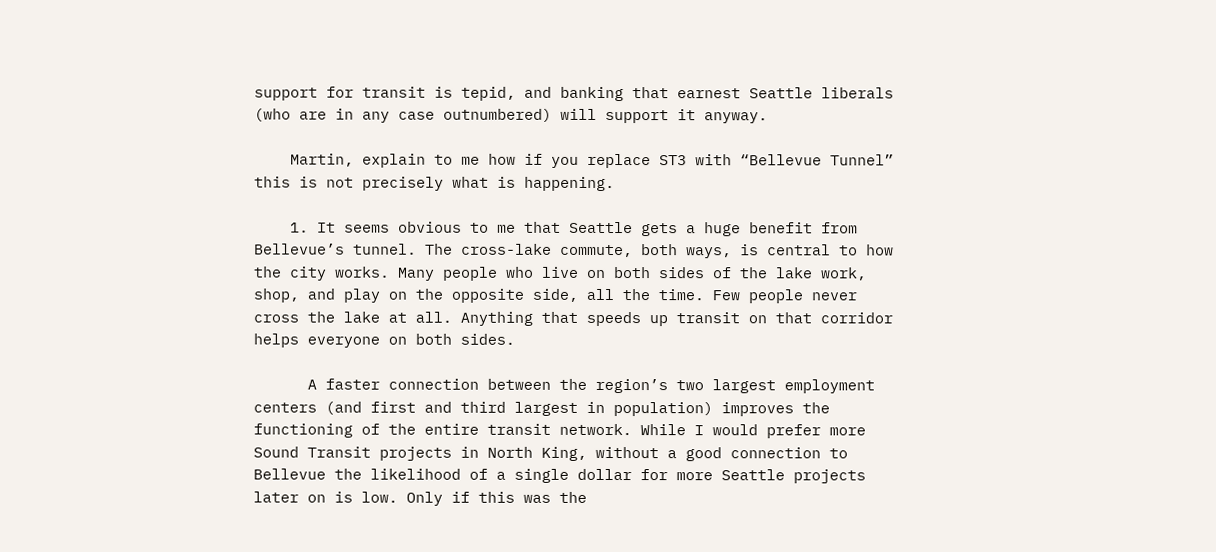support for transit is tepid, and banking that earnest Seattle liberals (who are in any case outnumbered) will support it anyway.

    Martin, explain to me how if you replace ST3 with “Bellevue Tunnel” this is not precisely what is happening.

    1. It seems obvious to me that Seattle gets a huge benefit from Bellevue’s tunnel. The cross-lake commute, both ways, is central to how the city works. Many people who live on both sides of the lake work, shop, and play on the opposite side, all the time. Few people never cross the lake at all. Anything that speeds up transit on that corridor helps everyone on both sides.

      A faster connection between the region’s two largest employment centers (and first and third largest in population) improves the functioning of the entire transit network. While I would prefer more Sound Transit projects in North King, without a good connection to Bellevue the likelihood of a single dollar for more Seattle projects later on is low. Only if this was the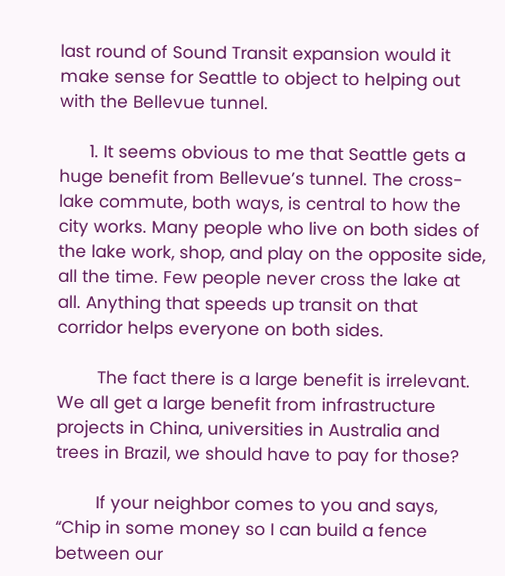last round of Sound Transit expansion would it make sense for Seattle to object to helping out with the Bellevue tunnel.

      1. It seems obvious to me that Seattle gets a huge benefit from Bellevue’s tunnel. The cross-lake commute, both ways, is central to how the city works. Many people who live on both sides of the lake work, shop, and play on the opposite side, all the time. Few people never cross the lake at all. Anything that speeds up transit on that corridor helps everyone on both sides.

        The fact there is a large benefit is irrelevant. We all get a large benefit from infrastructure projects in China, universities in Australia and trees in Brazil, we should have to pay for those?

        If your neighbor comes to you and says, “Chip in some money so I can build a fence between our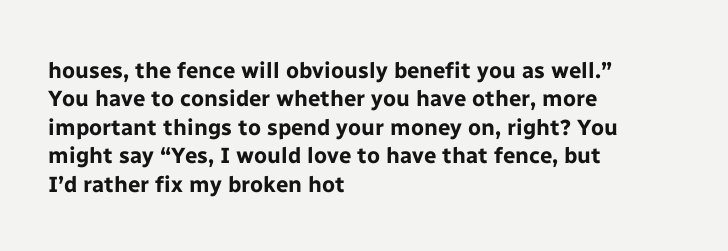houses, the fence will obviously benefit you as well.” You have to consider whether you have other, more important things to spend your money on, right? You might say “Yes, I would love to have that fence, but I’d rather fix my broken hot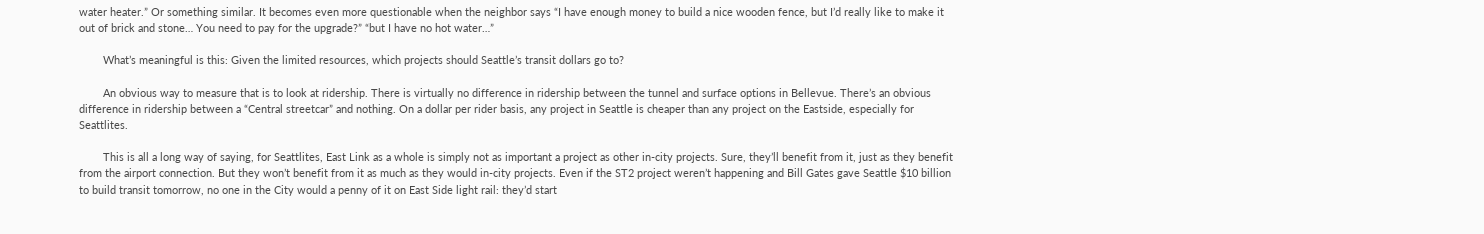water heater.” Or something similar. It becomes even more questionable when the neighbor says “I have enough money to build a nice wooden fence, but I’d really like to make it out of brick and stone… You need to pay for the upgrade?” “but I have no hot water…”

        What’s meaningful is this: Given the limited resources, which projects should Seattle’s transit dollars go to?

        An obvious way to measure that is to look at ridership. There is virtually no difference in ridership between the tunnel and surface options in Bellevue. There’s an obvious difference in ridership between a “Central streetcar” and nothing. On a dollar per rider basis, any project in Seattle is cheaper than any project on the Eastside, especially for Seattlites.

        This is all a long way of saying, for Seattlites, East Link as a whole is simply not as important a project as other in-city projects. Sure, they’ll benefit from it, just as they benefit from the airport connection. But they won’t benefit from it as much as they would in-city projects. Even if the ST2 project weren’t happening and Bill Gates gave Seattle $10 billion to build transit tomorrow, no one in the City would a penny of it on East Side light rail: they’d start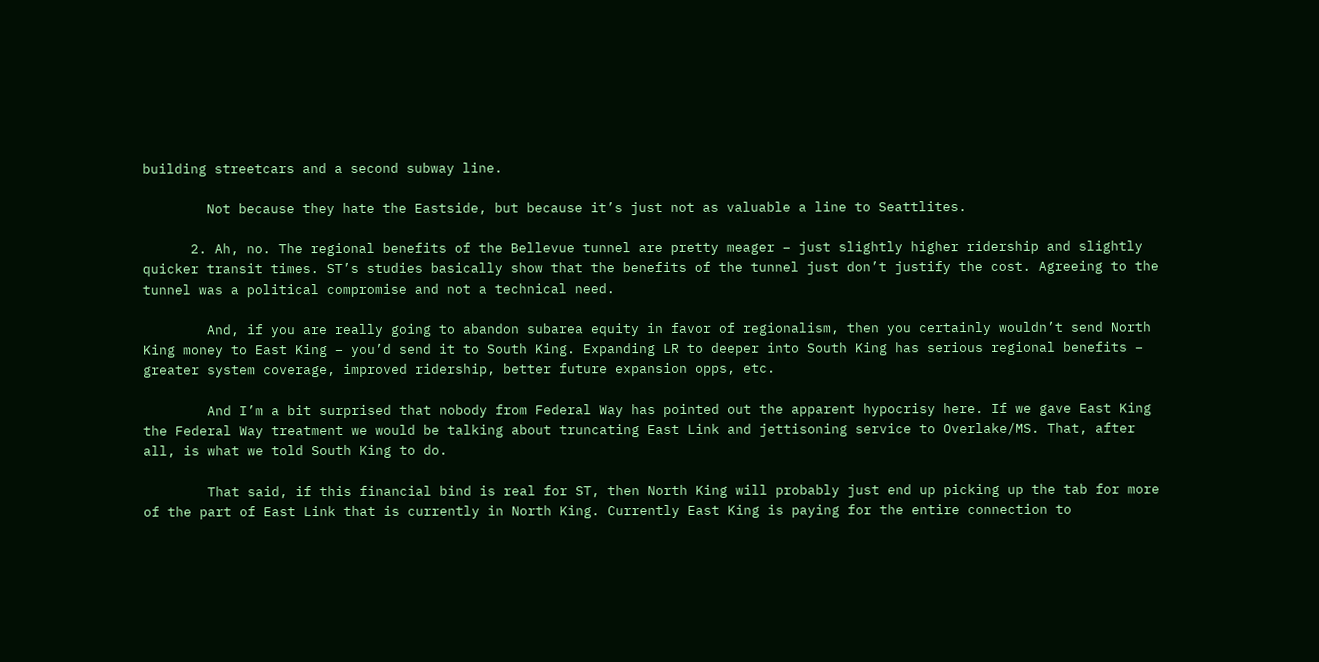building streetcars and a second subway line.

        Not because they hate the Eastside, but because it’s just not as valuable a line to Seattlites.

      2. Ah, no. The regional benefits of the Bellevue tunnel are pretty meager – just slightly higher ridership and slightly quicker transit times. ST’s studies basically show that the benefits of the tunnel just don’t justify the cost. Agreeing to the tunnel was a political compromise and not a technical need.

        And, if you are really going to abandon subarea equity in favor of regionalism, then you certainly wouldn’t send North King money to East King – you’d send it to South King. Expanding LR to deeper into South King has serious regional benefits – greater system coverage, improved ridership, better future expansion opps, etc.

        And I’m a bit surprised that nobody from Federal Way has pointed out the apparent hypocrisy here. If we gave East King the Federal Way treatment we would be talking about truncating East Link and jettisoning service to Overlake/MS. That, after all, is what we told South King to do.

        That said, if this financial bind is real for ST, then North King will probably just end up picking up the tab for more of the part of East Link that is currently in North King. Currently East King is paying for the entire connection to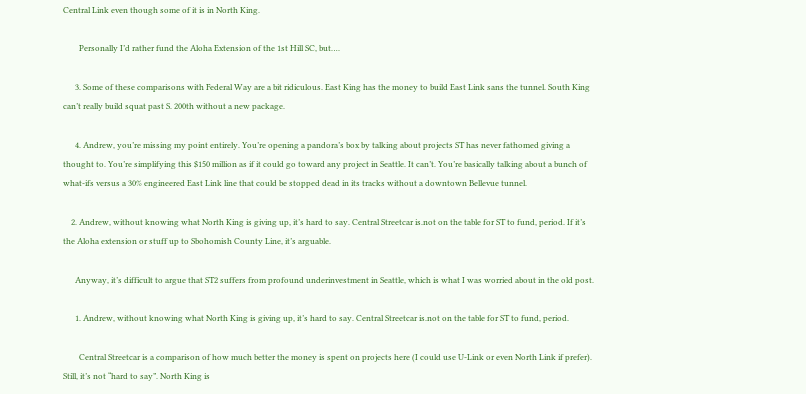Central Link even though some of it is in North King.

        Personally I’d rather fund the Aloha Extension of the 1st Hill SC, but….

      3. Some of these comparisons with Federal Way are a bit ridiculous. East King has the money to build East Link sans the tunnel. South King can’t really build squat past S. 200th without a new package.

      4. Andrew, you’re missing my point entirely. You’re opening a pandora’s box by talking about projects ST has never fathomed giving a thought to. You’re simplifying this $150 million as if it could go toward any project in Seattle. It can’t. You’re basically talking about a bunch of what-ifs versus a 30% engineered East Link line that could be stopped dead in its tracks without a downtown Bellevue tunnel.

    2. Andrew, without knowing what North King is giving up, it’s hard to say. Central Streetcar is.not on the table for ST to fund, period. If it’s the Aloha extension or stuff up to Sbohomish County Line, it’s arguable.

      Anyway, it’s difficult to argue that ST2 suffers from profound underinvestment in Seattle, which is what I was worried about in the old post.

      1. Andrew, without knowing what North King is giving up, it’s hard to say. Central Streetcar is.not on the table for ST to fund, period.

        Central Streetcar is a comparison of how much better the money is spent on projects here (I could use U-Link or even North Link if prefer). Still, it’s not “hard to say”. North King is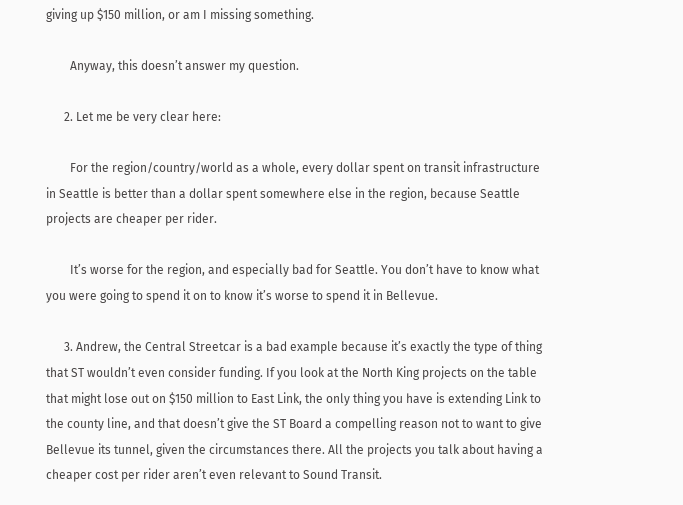giving up $150 million, or am I missing something.

        Anyway, this doesn’t answer my question.

      2. Let me be very clear here:

        For the region/country/world as a whole, every dollar spent on transit infrastructure in Seattle is better than a dollar spent somewhere else in the region, because Seattle projects are cheaper per rider.

        It’s worse for the region, and especially bad for Seattle. You don’t have to know what you were going to spend it on to know it’s worse to spend it in Bellevue.

      3. Andrew, the Central Streetcar is a bad example because it’s exactly the type of thing that ST wouldn’t even consider funding. If you look at the North King projects on the table that might lose out on $150 million to East Link, the only thing you have is extending Link to the county line, and that doesn’t give the ST Board a compelling reason not to want to give Bellevue its tunnel, given the circumstances there. All the projects you talk about having a cheaper cost per rider aren’t even relevant to Sound Transit.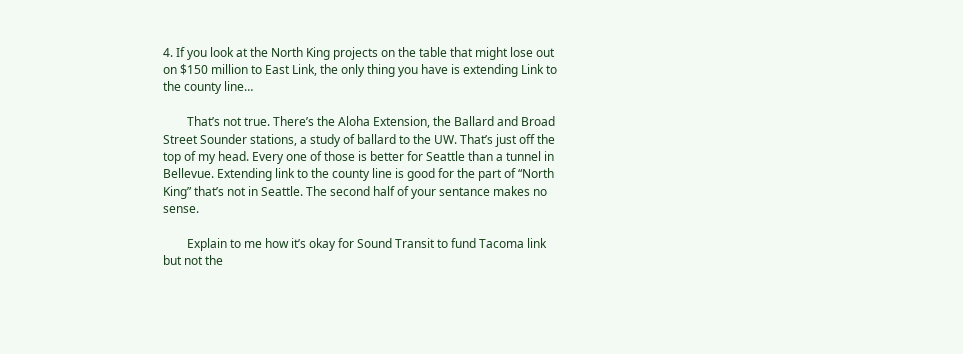4. If you look at the North King projects on the table that might lose out on $150 million to East Link, the only thing you have is extending Link to the county line…

        That’s not true. There’s the Aloha Extension, the Ballard and Broad Street Sounder stations, a study of ballard to the UW. That’s just off the top of my head. Every one of those is better for Seattle than a tunnel in Bellevue. Extending link to the county line is good for the part of “North King” that’s not in Seattle. The second half of your sentance makes no sense.

        Explain to me how it’s okay for Sound Transit to fund Tacoma link but not the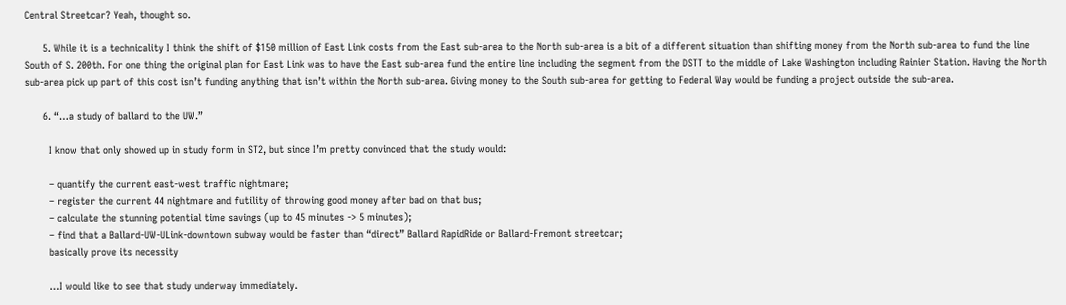Central Streetcar? Yeah, thought so.

      5. While it is a technicality I think the shift of $150 million of East Link costs from the East sub-area to the North sub-area is a bit of a different situation than shifting money from the North sub-area to fund the line South of S. 200th. For one thing the original plan for East Link was to have the East sub-area fund the entire line including the segment from the DSTT to the middle of Lake Washington including Rainier Station. Having the North sub-area pick up part of this cost isn’t funding anything that isn’t within the North sub-area. Giving money to the South sub-area for getting to Federal Way would be funding a project outside the sub-area.

      6. “…a study of ballard to the UW.”

        I know that only showed up in study form in ST2, but since I’m pretty convinced that the study would:

        – quantify the current east-west traffic nightmare;
        – register the current 44 nightmare and futility of throwing good money after bad on that bus;
        – calculate the stunning potential time savings (up to 45 minutes -> 5 minutes);
        – find that a Ballard-UW-ULink-downtown subway would be faster than “direct” Ballard RapidRide or Ballard-Fremont streetcar;
        basically prove its necessity

        …I would like to see that study underway immediately.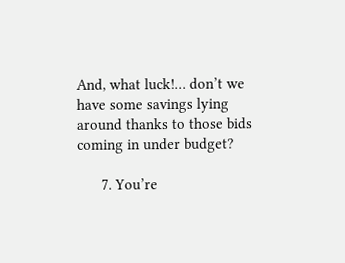And, what luck!… don’t we have some savings lying around thanks to those bids coming in under budget?

      7. You’re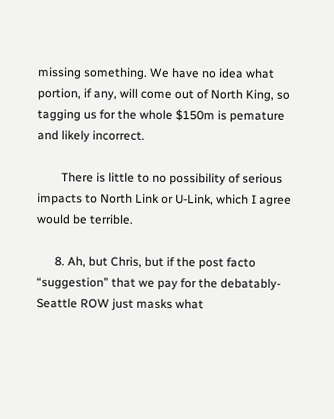missing something. We have no idea what portion, if any, will come out of North King, so tagging us for the whole $150m is pemature and likely incorrect.

        There is little to no possibility of serious impacts to North Link or U-Link, which I agree would be terrible.

      8. Ah, but Chris, but if the post facto “suggestion” that we pay for the debatably-Seattle ROW just masks what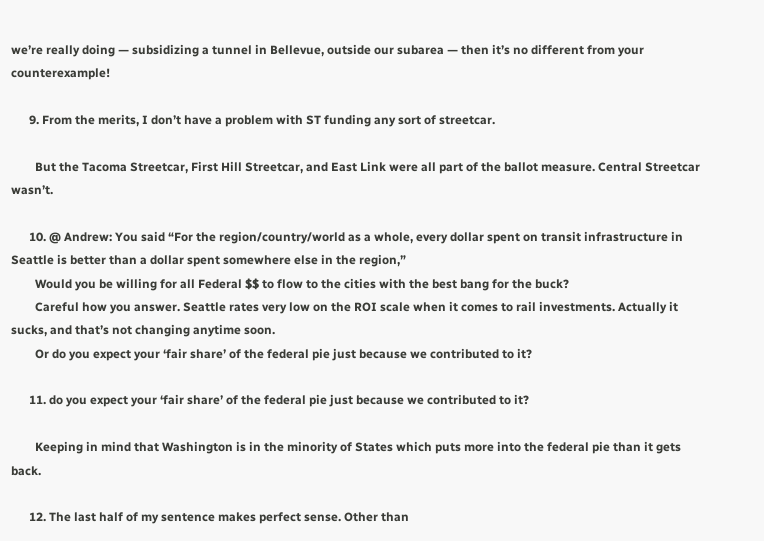we’re really doing — subsidizing a tunnel in Bellevue, outside our subarea — then it’s no different from your counterexample!

      9. From the merits, I don’t have a problem with ST funding any sort of streetcar.

        But the Tacoma Streetcar, First Hill Streetcar, and East Link were all part of the ballot measure. Central Streetcar wasn’t.

      10. @ Andrew: You said “For the region/country/world as a whole, every dollar spent on transit infrastructure in Seattle is better than a dollar spent somewhere else in the region,”
        Would you be willing for all Federal $$ to flow to the cities with the best bang for the buck?
        Careful how you answer. Seattle rates very low on the ROI scale when it comes to rail investments. Actually it sucks, and that’s not changing anytime soon.
        Or do you expect your ‘fair share’ of the federal pie just because we contributed to it?

      11. do you expect your ‘fair share’ of the federal pie just because we contributed to it?

        Keeping in mind that Washington is in the minority of States which puts more into the federal pie than it gets back.

      12. The last half of my sentence makes perfect sense. Other than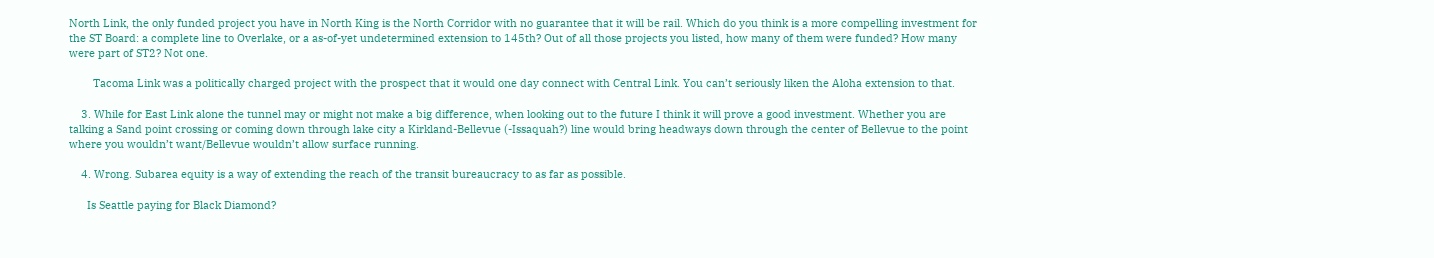North Link, the only funded project you have in North King is the North Corridor with no guarantee that it will be rail. Which do you think is a more compelling investment for the ST Board: a complete line to Overlake, or a as-of-yet undetermined extension to 145th? Out of all those projects you listed, how many of them were funded? How many were part of ST2? Not one.

        Tacoma Link was a politically charged project with the prospect that it would one day connect with Central Link. You can’t seriously liken the Aloha extension to that.

    3. While for East Link alone the tunnel may or might not make a big difference, when looking out to the future I think it will prove a good investment. Whether you are talking a Sand point crossing or coming down through lake city a Kirkland-Bellevue (-Issaquah?) line would bring headways down through the center of Bellevue to the point where you wouldn’t want/Bellevue wouldn’t allow surface running.

    4. Wrong. Subarea equity is a way of extending the reach of the transit bureaucracy to as far as possible.

      Is Seattle paying for Black Diamond?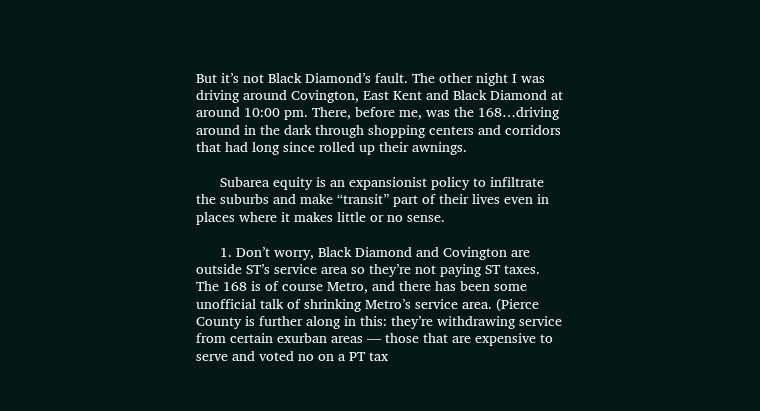But it’s not Black Diamond’s fault. The other night I was driving around Covington, East Kent and Black Diamond at around 10:00 pm. There, before me, was the 168…driving around in the dark through shopping centers and corridors that had long since rolled up their awnings.

      Subarea equity is an expansionist policy to infiltrate the suburbs and make “transit” part of their lives even in places where it makes little or no sense.

      1. Don’t worry, Black Diamond and Covington are outside ST’s service area so they’re not paying ST taxes. The 168 is of course Metro, and there has been some unofficial talk of shrinking Metro’s service area. (Pierce County is further along in this: they’re withdrawing service from certain exurban areas — those that are expensive to serve and voted no on a PT tax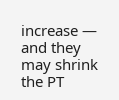increase — and they may shrink the PT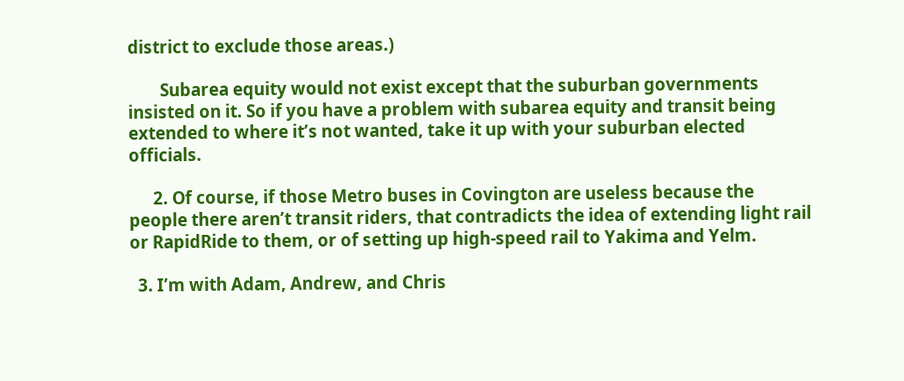district to exclude those areas.)

        Subarea equity would not exist except that the suburban governments insisted on it. So if you have a problem with subarea equity and transit being extended to where it’s not wanted, take it up with your suburban elected officials.

      2. Of course, if those Metro buses in Covington are useless because the people there aren’t transit riders, that contradicts the idea of extending light rail or RapidRide to them, or of setting up high-speed rail to Yakima and Yelm.

  3. I’m with Adam, Andrew, and Chris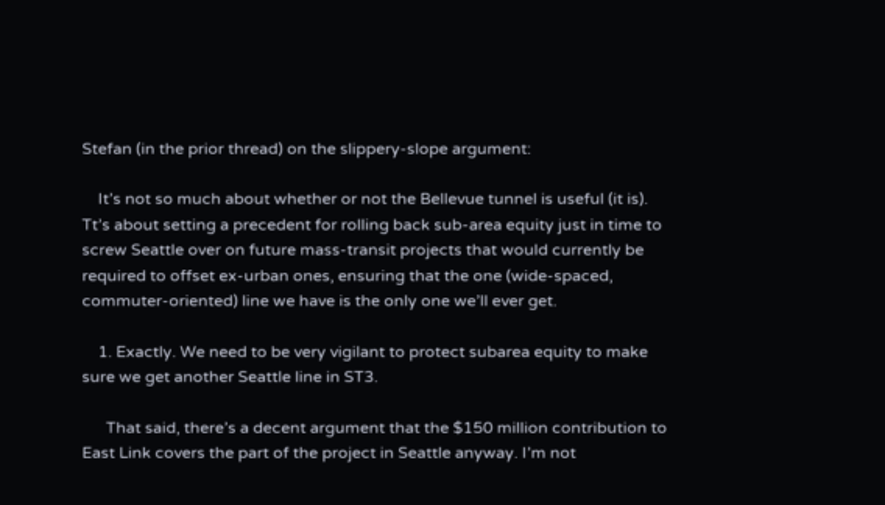Stefan (in the prior thread) on the slippery-slope argument:

    It’s not so much about whether or not the Bellevue tunnel is useful (it is). Tt’s about setting a precedent for rolling back sub-area equity just in time to screw Seattle over on future mass-transit projects that would currently be required to offset ex-urban ones, ensuring that the one (wide-spaced, commuter-oriented) line we have is the only one we’ll ever get.

    1. Exactly. We need to be very vigilant to protect subarea equity to make sure we get another Seattle line in ST3.

      That said, there’s a decent argument that the $150 million contribution to East Link covers the part of the project in Seattle anyway. I’m not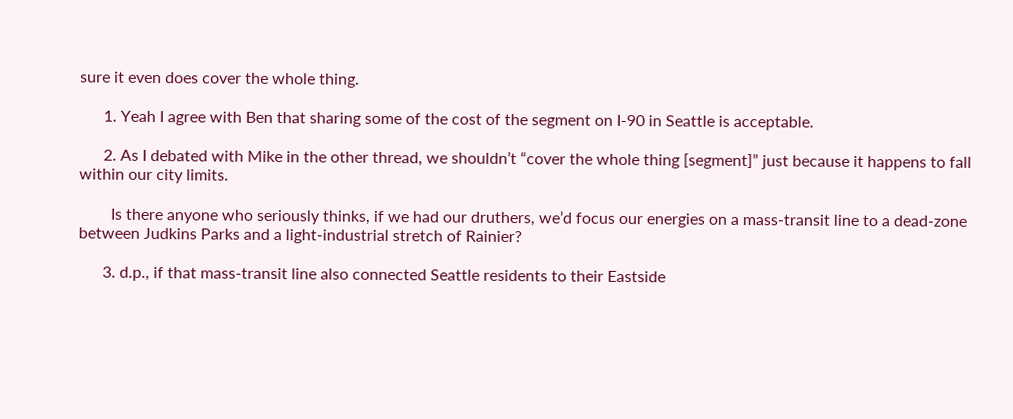sure it even does cover the whole thing.

      1. Yeah I agree with Ben that sharing some of the cost of the segment on I-90 in Seattle is acceptable.

      2. As I debated with Mike in the other thread, we shouldn’t “cover the whole thing [segment]” just because it happens to fall within our city limits.

        Is there anyone who seriously thinks, if we had our druthers, we’d focus our energies on a mass-transit line to a dead-zone between Judkins Parks and a light-industrial stretch of Rainier?

      3. d.p., if that mass-transit line also connected Seattle residents to their Eastside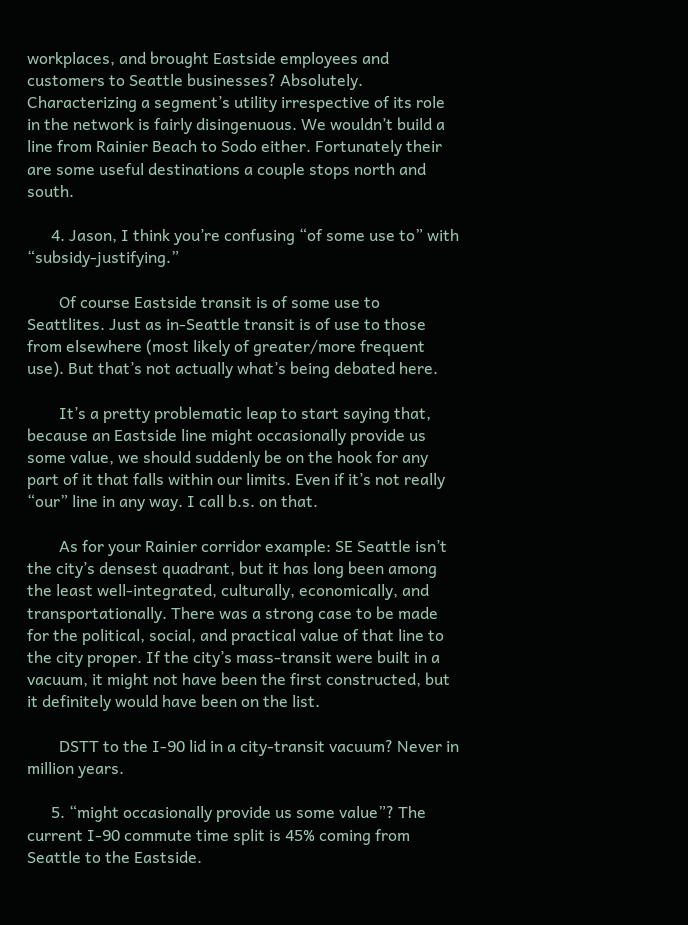workplaces, and brought Eastside employees and customers to Seattle businesses? Absolutely. Characterizing a segment’s utility irrespective of its role in the network is fairly disingenuous. We wouldn’t build a line from Rainier Beach to Sodo either. Fortunately their are some useful destinations a couple stops north and south.

      4. Jason, I think you’re confusing “of some use to” with “subsidy-justifying.”

        Of course Eastside transit is of some use to Seattlites. Just as in-Seattle transit is of use to those from elsewhere (most likely of greater/more frequent use). But that’s not actually what’s being debated here.

        It’s a pretty problematic leap to start saying that, because an Eastside line might occasionally provide us some value, we should suddenly be on the hook for any part of it that falls within our limits. Even if it’s not really “our” line in any way. I call b.s. on that.

        As for your Rainier corridor example: SE Seattle isn’t the city’s densest quadrant, but it has long been among the least well-integrated, culturally, economically, and transportationally. There was a strong case to be made for the political, social, and practical value of that line to the city proper. If the city’s mass-transit were built in a vacuum, it might not have been the first constructed, but it definitely would have been on the list.

        DSTT to the I-90 lid in a city-transit vacuum? Never in million years.

      5. “might occasionally provide us some value”? The current I-90 commute time split is 45% coming from Seattle to the Eastside.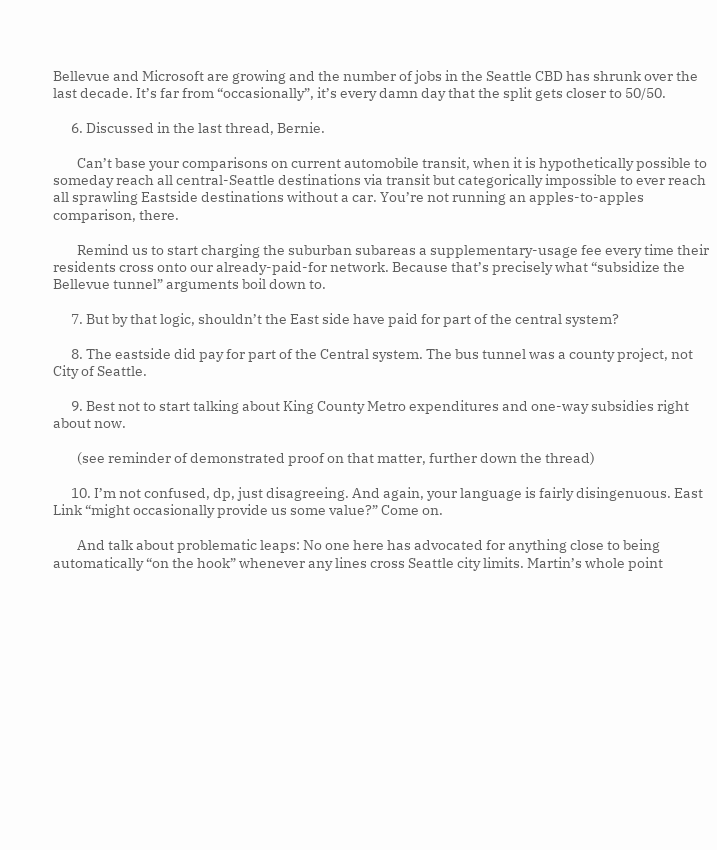Bellevue and Microsoft are growing and the number of jobs in the Seattle CBD has shrunk over the last decade. It’s far from “occasionally”, it’s every damn day that the split gets closer to 50/50.

      6. Discussed in the last thread, Bernie.

        Can’t base your comparisons on current automobile transit, when it is hypothetically possible to someday reach all central-Seattle destinations via transit but categorically impossible to ever reach all sprawling Eastside destinations without a car. You’re not running an apples-to-apples comparison, there.

        Remind us to start charging the suburban subareas a supplementary-usage fee every time their residents cross onto our already-paid-for network. Because that’s precisely what “subsidize the Bellevue tunnel” arguments boil down to.

      7. But by that logic, shouldn’t the East side have paid for part of the central system?

      8. The eastside did pay for part of the Central system. The bus tunnel was a county project, not City of Seattle.

      9. Best not to start talking about King County Metro expenditures and one-way subsidies right about now.

        (see reminder of demonstrated proof on that matter, further down the thread)

      10. I’m not confused, dp, just disagreeing. And again, your language is fairly disingenuous. East Link “might occasionally provide us some value?” Come on.

        And talk about problematic leaps: No one here has advocated for anything close to being automatically “on the hook” whenever any lines cross Seattle city limits. Martin’s whole point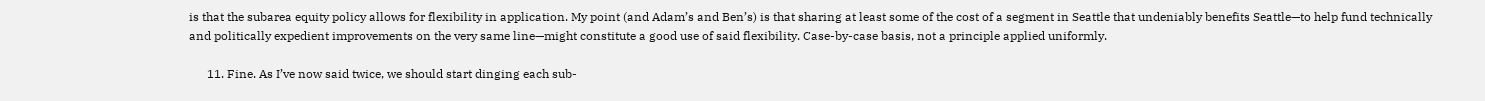is that the subarea equity policy allows for flexibility in application. My point (and Adam’s and Ben’s) is that sharing at least some of the cost of a segment in Seattle that undeniably benefits Seattle—to help fund technically and politically expedient improvements on the very same line—might constitute a good use of said flexibility. Case-by-case basis, not a principle applied uniformly.

      11. Fine. As I’ve now said twice, we should start dinging each sub-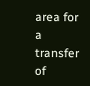area for a transfer of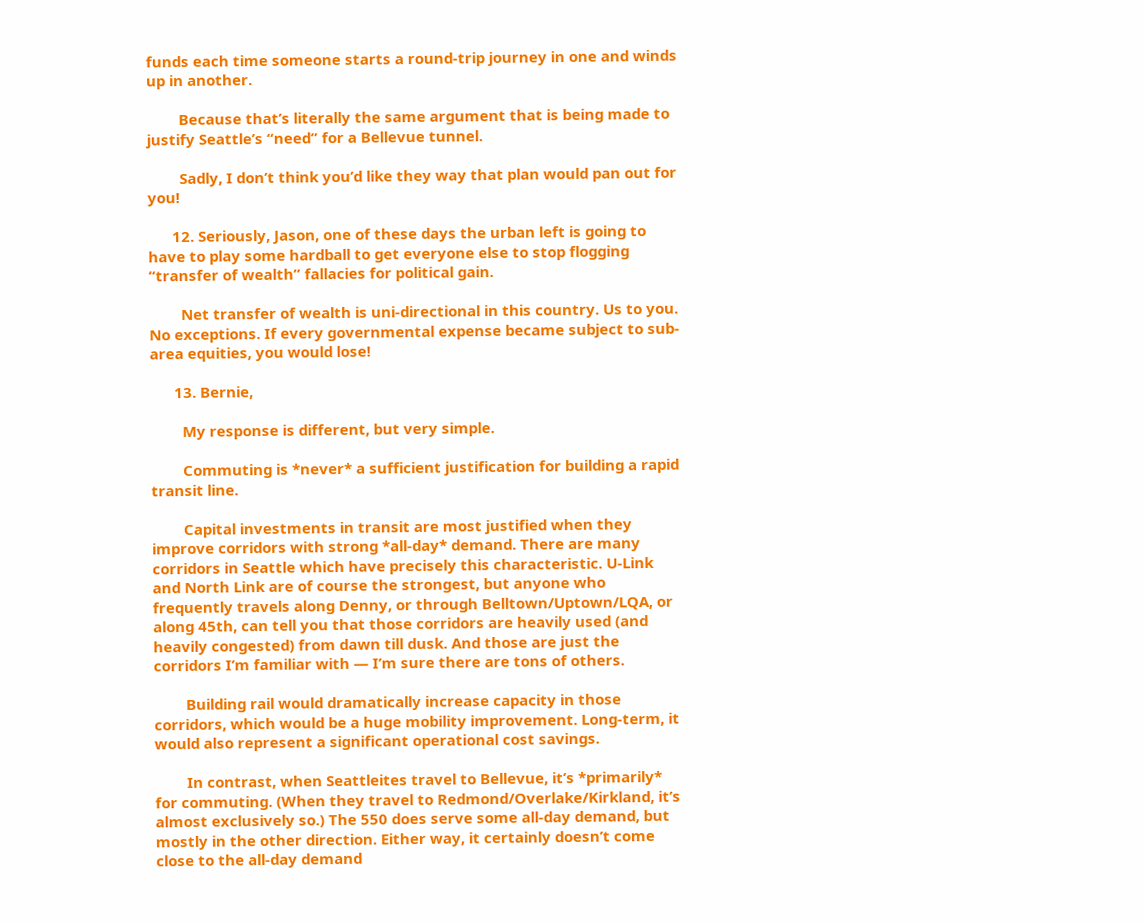funds each time someone starts a round-trip journey in one and winds up in another.

        Because that’s literally the same argument that is being made to justify Seattle’s “need” for a Bellevue tunnel.

        Sadly, I don’t think you’d like they way that plan would pan out for you!

      12. Seriously, Jason, one of these days the urban left is going to have to play some hardball to get everyone else to stop flogging “transfer of wealth” fallacies for political gain.

        Net transfer of wealth is uni-directional in this country. Us to you. No exceptions. If every governmental expense became subject to sub-area equities, you would lose!

      13. Bernie,

        My response is different, but very simple.

        Commuting is *never* a sufficient justification for building a rapid transit line.

        Capital investments in transit are most justified when they improve corridors with strong *all-day* demand. There are many corridors in Seattle which have precisely this characteristic. U-Link and North Link are of course the strongest, but anyone who frequently travels along Denny, or through Belltown/Uptown/LQA, or along 45th, can tell you that those corridors are heavily used (and heavily congested) from dawn till dusk. And those are just the corridors I’m familiar with — I’m sure there are tons of others.

        Building rail would dramatically increase capacity in those corridors, which would be a huge mobility improvement. Long-term, it would also represent a significant operational cost savings.

        In contrast, when Seattleites travel to Bellevue, it’s *primarily* for commuting. (When they travel to Redmond/Overlake/Kirkland, it’s almost exclusively so.) The 550 does serve some all-day demand, but mostly in the other direction. Either way, it certainly doesn’t come close to the all-day demand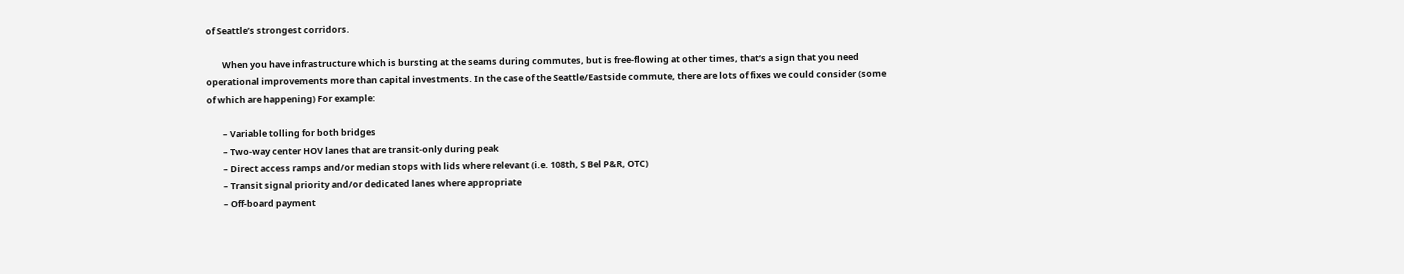of Seattle’s strongest corridors.

        When you have infrastructure which is bursting at the seams during commutes, but is free-flowing at other times, that’s a sign that you need operational improvements more than capital investments. In the case of the Seattle/Eastside commute, there are lots of fixes we could consider (some of which are happening) For example:

        – Variable tolling for both bridges
        – Two-way center HOV lanes that are transit-only during peak
        – Direct access ramps and/or median stops with lids where relevant (i.e. 108th, S Bel P&R, OTC)
        – Transit signal priority and/or dedicated lanes where appropriate
        – Off-board payment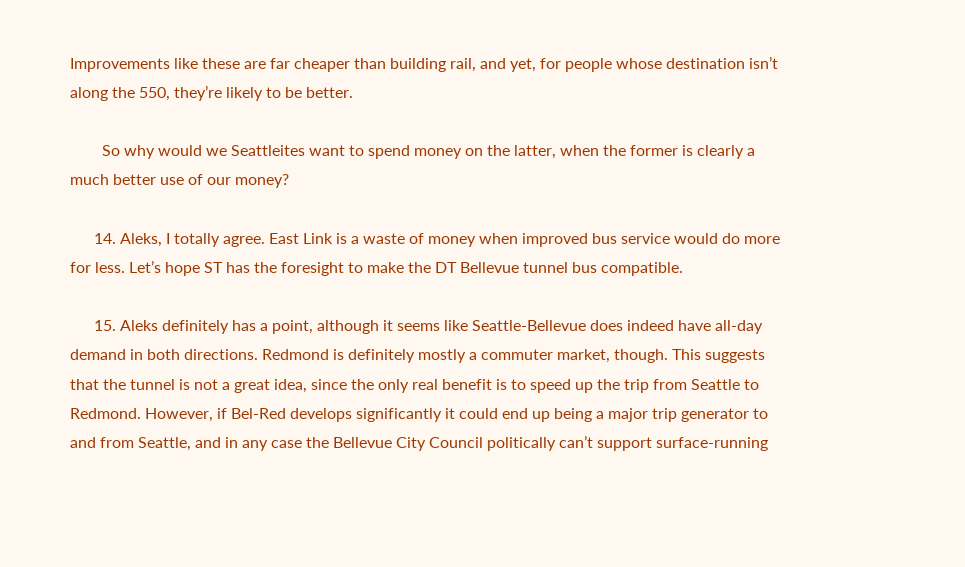Improvements like these are far cheaper than building rail, and yet, for people whose destination isn’t along the 550, they’re likely to be better.

        So why would we Seattleites want to spend money on the latter, when the former is clearly a much better use of our money?

      14. Aleks, I totally agree. East Link is a waste of money when improved bus service would do more for less. Let’s hope ST has the foresight to make the DT Bellevue tunnel bus compatible.

      15. Aleks definitely has a point, although it seems like Seattle-Bellevue does indeed have all-day demand in both directions. Redmond is definitely mostly a commuter market, though. This suggests that the tunnel is not a great idea, since the only real benefit is to speed up the trip from Seattle to Redmond. However, if Bel-Red develops significantly it could end up being a major trip generator to and from Seattle, and in any case the Bellevue City Council politically can’t support surface-running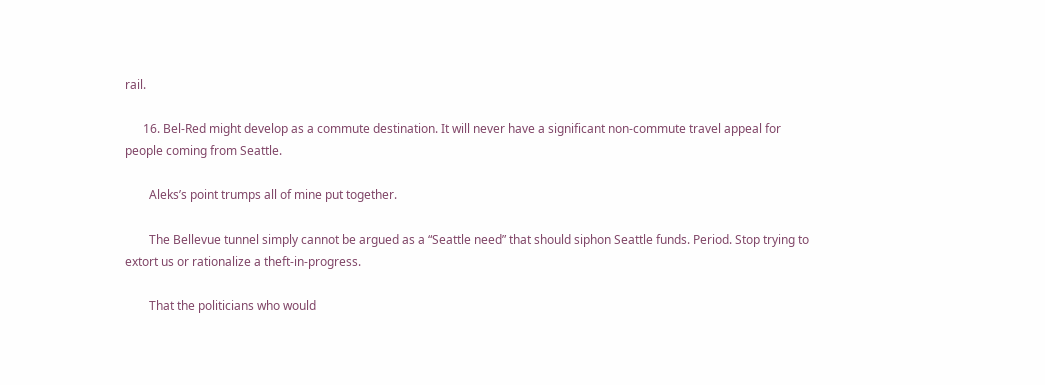rail.

      16. Bel-Red might develop as a commute destination. It will never have a significant non-commute travel appeal for people coming from Seattle.

        Aleks’s point trumps all of mine put together.

        The Bellevue tunnel simply cannot be argued as a “Seattle need” that should siphon Seattle funds. Period. Stop trying to extort us or rationalize a theft-in-progress.

        That the politicians who would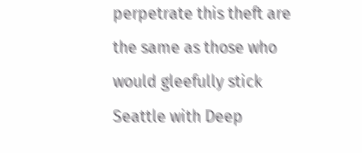perpetrate this theft are the same as those who would gleefully stick Seattle with Deep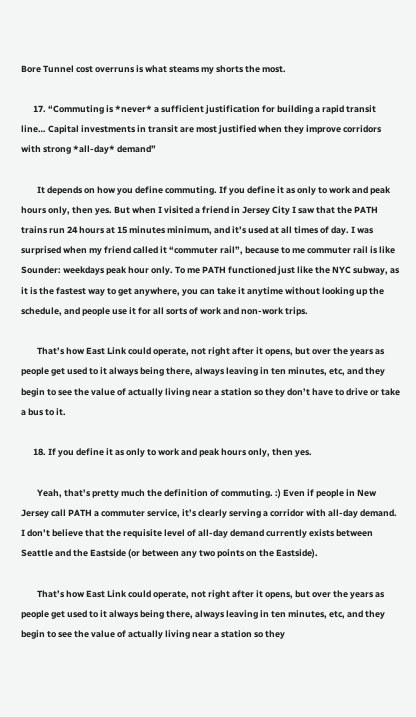Bore Tunnel cost overruns is what steams my shorts the most.

      17. “Commuting is *never* a sufficient justification for building a rapid transit line… Capital investments in transit are most justified when they improve corridors with strong *all-day* demand”

        It depends on how you define commuting. If you define it as only to work and peak hours only, then yes. But when I visited a friend in Jersey City I saw that the PATH trains run 24 hours at 15 minutes minimum, and it’s used at all times of day. I was surprised when my friend called it “commuter rail”, because to me commuter rail is like Sounder: weekdays peak hour only. To me PATH functioned just like the NYC subway, as it is the fastest way to get anywhere, you can take it anytime without looking up the schedule, and people use it for all sorts of work and non-work trips.

        That’s how East Link could operate, not right after it opens, but over the years as people get used to it always being there, always leaving in ten minutes, etc, and they begin to see the value of actually living near a station so they don’t have to drive or take a bus to it.

      18. If you define it as only to work and peak hours only, then yes.

        Yeah, that’s pretty much the definition of commuting. :) Even if people in New Jersey call PATH a commuter service, it’s clearly serving a corridor with all-day demand. I don’t believe that the requisite level of all-day demand currently exists between Seattle and the Eastside (or between any two points on the Eastside).

        That’s how East Link could operate, not right after it opens, but over the years as people get used to it always being there, always leaving in ten minutes, etc, and they begin to see the value of actually living near a station so they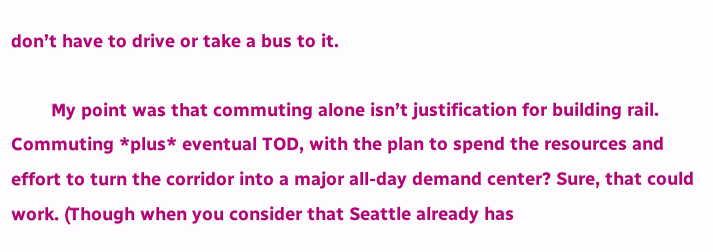don’t have to drive or take a bus to it.

        My point was that commuting alone isn’t justification for building rail. Commuting *plus* eventual TOD, with the plan to spend the resources and effort to turn the corridor into a major all-day demand center? Sure, that could work. (Though when you consider that Seattle already has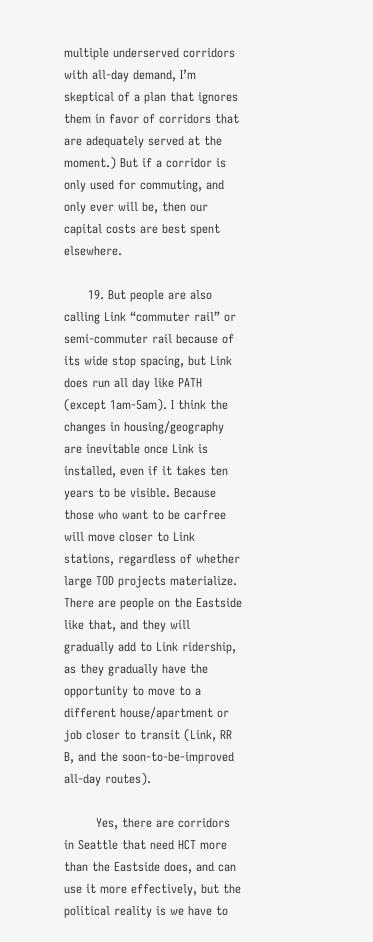multiple underserved corridors with all-day demand, I’m skeptical of a plan that ignores them in favor of corridors that are adequately served at the moment.) But if a corridor is only used for commuting, and only ever will be, then our capital costs are best spent elsewhere.

      19. But people are also calling Link “commuter rail” or semi-commuter rail because of its wide stop spacing, but Link does run all day like PATH (except 1am-5am). I think the changes in housing/geography are inevitable once Link is installed, even if it takes ten years to be visible. Because those who want to be carfree will move closer to Link stations, regardless of whether large TOD projects materialize. There are people on the Eastside like that, and they will gradually add to Link ridership, as they gradually have the opportunity to move to a different house/apartment or job closer to transit (Link, RR B, and the soon-to-be-improved all-day routes).

        Yes, there are corridors in Seattle that need HCT more than the Eastside does, and can use it more effectively, but the political reality is we have to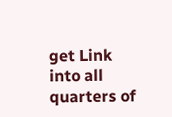get Link into all quarters of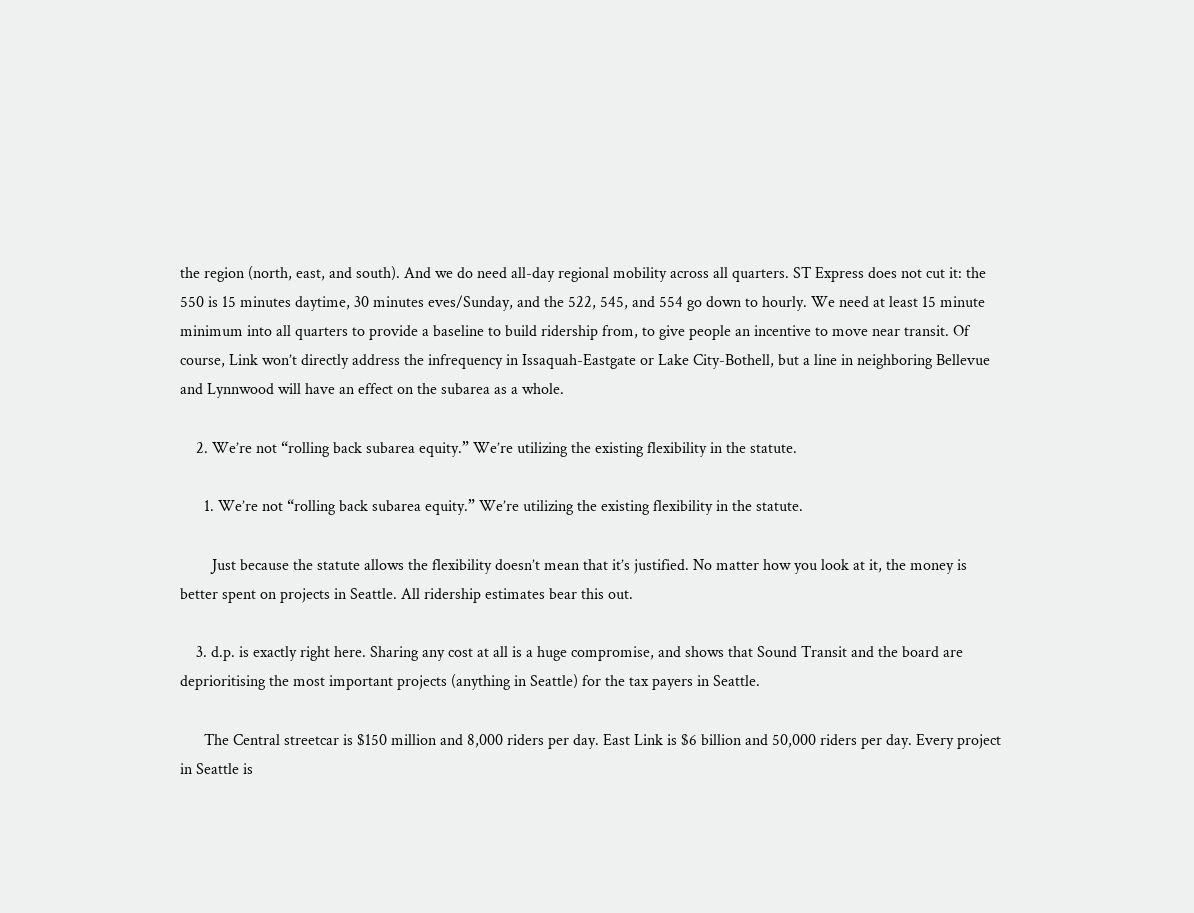the region (north, east, and south). And we do need all-day regional mobility across all quarters. ST Express does not cut it: the 550 is 15 minutes daytime, 30 minutes eves/Sunday, and the 522, 545, and 554 go down to hourly. We need at least 15 minute minimum into all quarters to provide a baseline to build ridership from, to give people an incentive to move near transit. Of course, Link won’t directly address the infrequency in Issaquah-Eastgate or Lake City-Bothell, but a line in neighboring Bellevue and Lynnwood will have an effect on the subarea as a whole.

    2. We’re not “rolling back subarea equity.” We’re utilizing the existing flexibility in the statute.

      1. We’re not “rolling back subarea equity.” We’re utilizing the existing flexibility in the statute.

        Just because the statute allows the flexibility doesn’t mean that it’s justified. No matter how you look at it, the money is better spent on projects in Seattle. All ridership estimates bear this out.

    3. d.p. is exactly right here. Sharing any cost at all is a huge compromise, and shows that Sound Transit and the board are deprioritising the most important projects (anything in Seattle) for the tax payers in Seattle.

      The Central streetcar is $150 million and 8,000 riders per day. East Link is $6 billion and 50,000 riders per day. Every project in Seattle is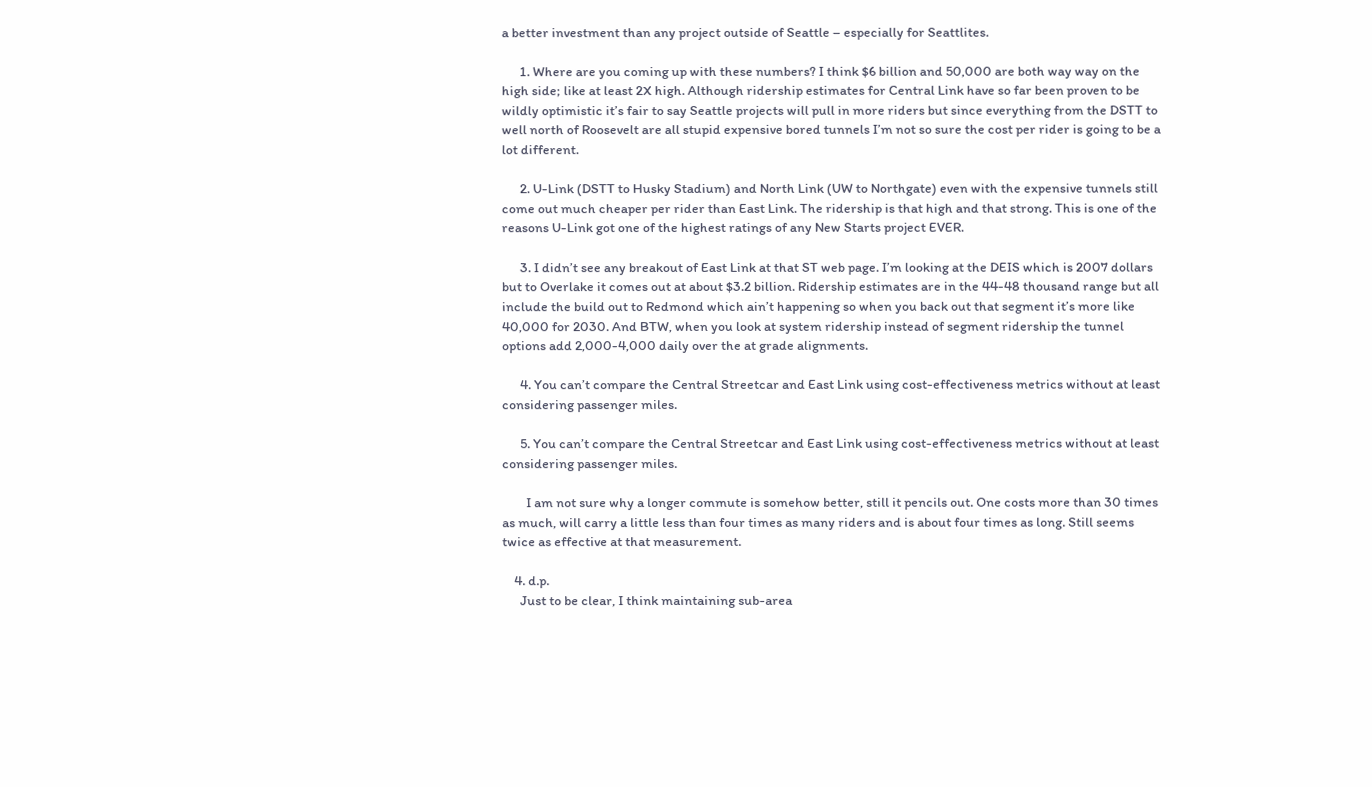a better investment than any project outside of Seattle – especially for Seattlites.

      1. Where are you coming up with these numbers? I think $6 billion and 50,000 are both way way on the high side; like at least 2X high. Although ridership estimates for Central Link have so far been proven to be wildly optimistic it’s fair to say Seattle projects will pull in more riders but since everything from the DSTT to well north of Roosevelt are all stupid expensive bored tunnels I’m not so sure the cost per rider is going to be a lot different.

      2. U-Link (DSTT to Husky Stadium) and North Link (UW to Northgate) even with the expensive tunnels still come out much cheaper per rider than East Link. The ridership is that high and that strong. This is one of the reasons U-Link got one of the highest ratings of any New Starts project EVER.

      3. I didn’t see any breakout of East Link at that ST web page. I’m looking at the DEIS which is 2007 dollars but to Overlake it comes out at about $3.2 billion. Ridership estimates are in the 44-48 thousand range but all include the build out to Redmond which ain’t happening so when you back out that segment it’s more like 40,000 for 2030. And BTW, when you look at system ridership instead of segment ridership the tunnel options add 2,000-4,000 daily over the at grade alignments.

      4. You can’t compare the Central Streetcar and East Link using cost-effectiveness metrics without at least considering passenger miles.

      5. You can’t compare the Central Streetcar and East Link using cost-effectiveness metrics without at least considering passenger miles.

        I am not sure why a longer commute is somehow better, still it pencils out. One costs more than 30 times as much, will carry a little less than four times as many riders and is about four times as long. Still seems twice as effective at that measurement.

    4. d.p.
      Just to be clear, I think maintaining sub-area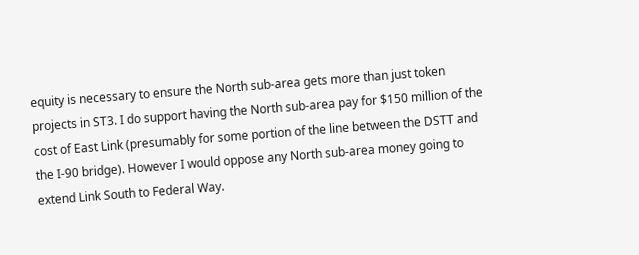equity is necessary to ensure the North sub-area gets more than just token projects in ST3. I do support having the North sub-area pay for $150 million of the cost of East Link (presumably for some portion of the line between the DSTT and the I-90 bridge). However I would oppose any North sub-area money going to extend Link South to Federal Way.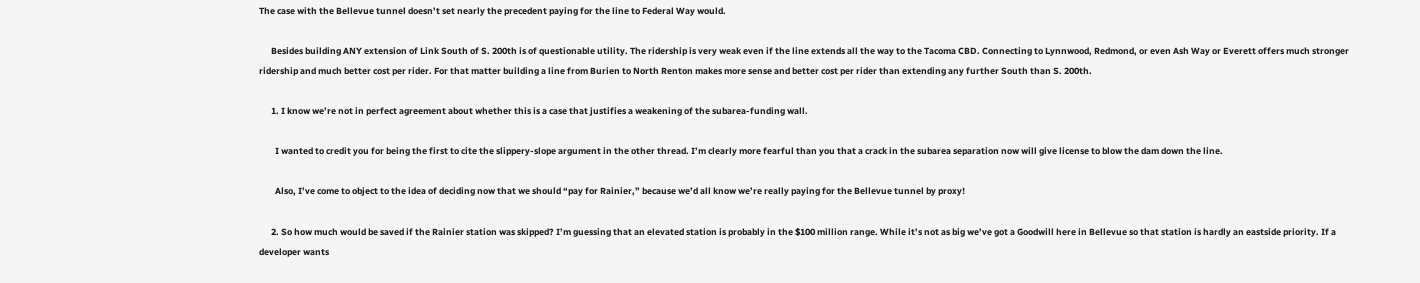The case with the Bellevue tunnel doesn’t set nearly the precedent paying for the line to Federal Way would.

      Besides building ANY extension of Link South of S. 200th is of questionable utility. The ridership is very weak even if the line extends all the way to the Tacoma CBD. Connecting to Lynnwood, Redmond, or even Ash Way or Everett offers much stronger ridership and much better cost per rider. For that matter building a line from Burien to North Renton makes more sense and better cost per rider than extending any further South than S. 200th.

      1. I know we’re not in perfect agreement about whether this is a case that justifies a weakening of the subarea-funding wall.

        I wanted to credit you for being the first to cite the slippery-slope argument in the other thread. I’m clearly more fearful than you that a crack in the subarea separation now will give license to blow the dam down the line.

        Also, I’ve come to object to the idea of deciding now that we should “pay for Rainier,” because we’d all know we’re really paying for the Bellevue tunnel by proxy!

      2. So how much would be saved if the Rainier station was skipped? I’m guessing that an elevated station is probably in the $100 million range. While it’s not as big we’ve got a Goodwill here in Bellevue so that station is hardly an eastside priority. If a developer wants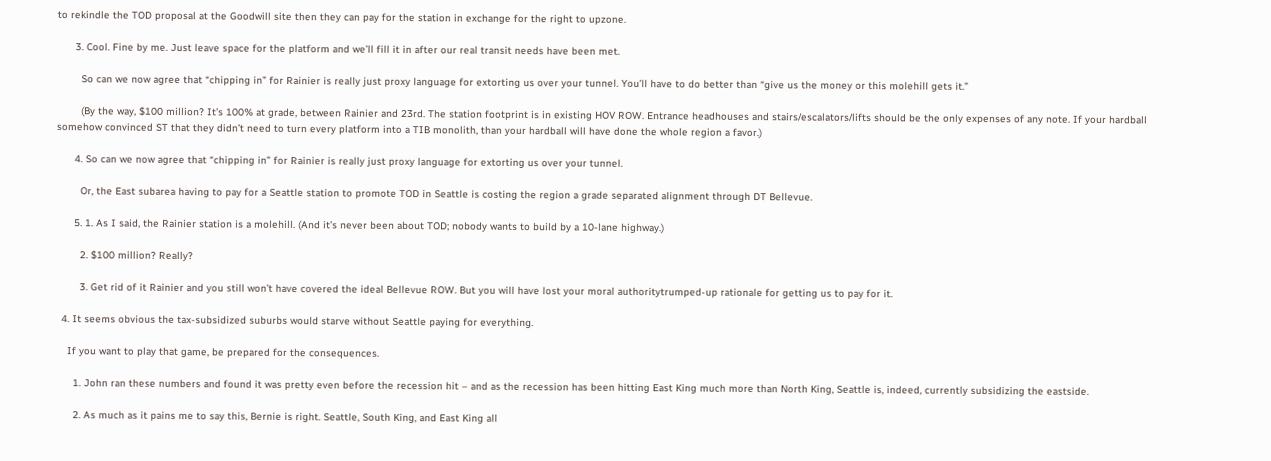to rekindle the TOD proposal at the Goodwill site then they can pay for the station in exchange for the right to upzone.

      3. Cool. Fine by me. Just leave space for the platform and we’ll fill it in after our real transit needs have been met.

        So can we now agree that “chipping in” for Rainier is really just proxy language for extorting us over your tunnel. You’ll have to do better than “give us the money or this molehill gets it.”

        (By the way, $100 million? It’s 100% at grade, between Rainier and 23rd. The station footprint is in existing HOV ROW. Entrance headhouses and stairs/escalators/lifts should be the only expenses of any note. If your hardball somehow convinced ST that they didn’t need to turn every platform into a TIB monolith, than your hardball will have done the whole region a favor.)

      4. So can we now agree that “chipping in” for Rainier is really just proxy language for extorting us over your tunnel.

        Or, the East subarea having to pay for a Seattle station to promote TOD in Seattle is costing the region a grade separated alignment through DT Bellevue.

      5. 1. As I said, the Rainier station is a molehill. (And it’s never been about TOD; nobody wants to build by a 10-lane highway.)

        2. $100 million? Really?

        3. Get rid of it Rainier and you still won’t have covered the ideal Bellevue ROW. But you will have lost your moral authoritytrumped-up rationale for getting us to pay for it.

  4. It seems obvious the tax-subsidized suburbs would starve without Seattle paying for everything.

    If you want to play that game, be prepared for the consequences.

      1. John ran these numbers and found it was pretty even before the recession hit – and as the recession has been hitting East King much more than North King, Seattle is, indeed, currently subsidizing the eastside.

      2. As much as it pains me to say this, Bernie is right. Seattle, South King, and East King all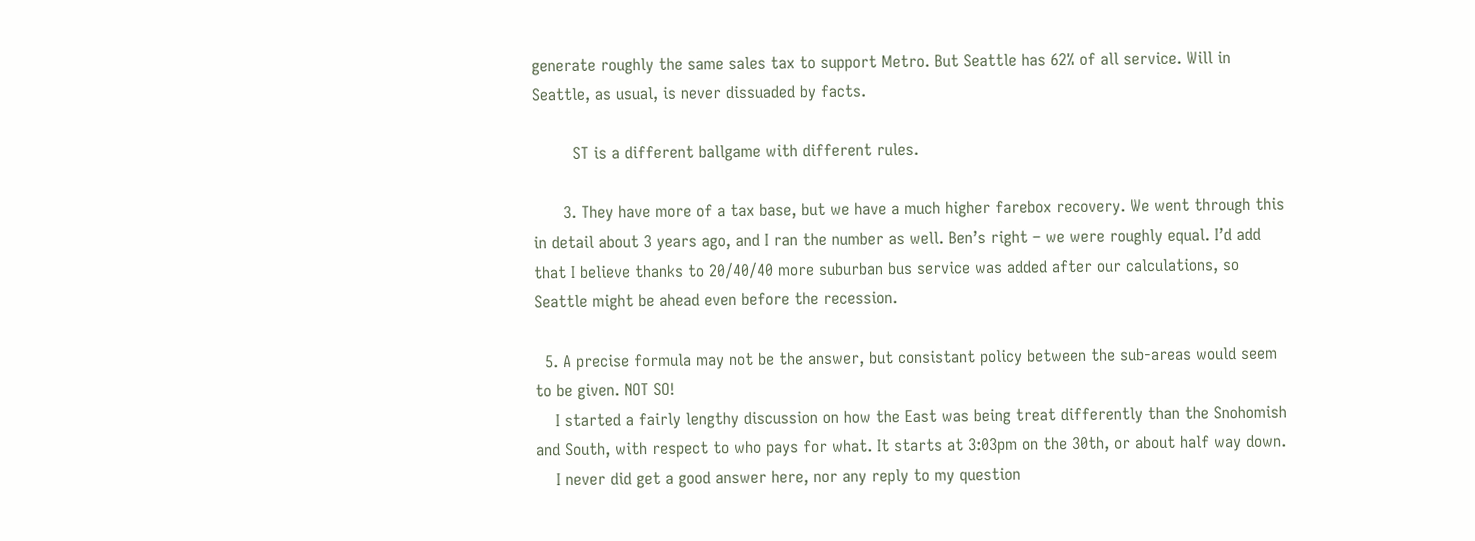generate roughly the same sales tax to support Metro. But Seattle has 62% of all service. Will in Seattle, as usual, is never dissuaded by facts.

        ST is a different ballgame with different rules.

      3. They have more of a tax base, but we have a much higher farebox recovery. We went through this in detail about 3 years ago, and I ran the number as well. Ben’s right – we were roughly equal. I’d add that I believe thanks to 20/40/40 more suburban bus service was added after our calculations, so Seattle might be ahead even before the recession.

  5. A precise formula may not be the answer, but consistant policy between the sub-areas would seem to be given. NOT SO!
    I started a fairly lengthy discussion on how the East was being treat differently than the Snohomish and South, with respect to who pays for what. It starts at 3:03pm on the 30th, or about half way down.
    I never did get a good answer here, nor any reply to my question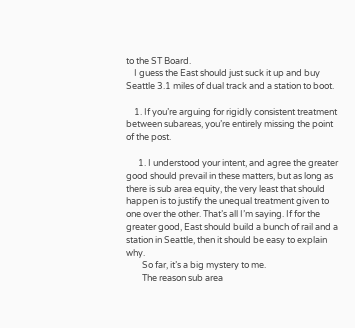to the ST Board.
    I guess the East should just suck it up and buy Seattle 3.1 miles of dual track and a station to boot.

    1. If you’re arguing for rigidly consistent treatment between subareas, you’re entirely missing the point of the post.

      1. I understood your intent, and agree the greater good should prevail in these matters, but as long as there is sub area equity, the very least that should happen is to justify the unequal treatment given to one over the other. That’s all I’m saying. If for the greater good, East should build a bunch of rail and a station in Seattle, then it should be easy to explain why.
        So far, it’s a big mystery to me.
        The reason sub area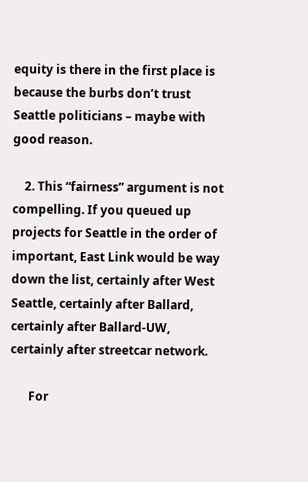equity is there in the first place is because the burbs don’t trust Seattle politicians – maybe with good reason.

    2. This “fairness” argument is not compelling. If you queued up projects for Seattle in the order of important, East Link would be way down the list, certainly after West Seattle, certainly after Ballard, certainly after Ballard-UW, certainly after streetcar network.

      For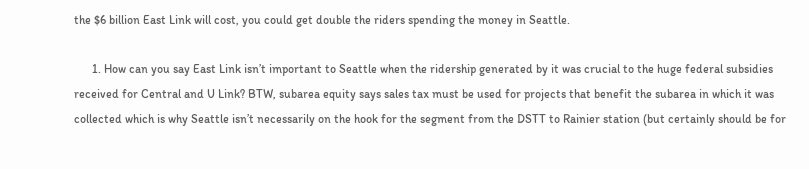the $6 billion East Link will cost, you could get double the riders spending the money in Seattle.

      1. How can you say East Link isn’t important to Seattle when the ridership generated by it was crucial to the huge federal subsidies received for Central and U Link? BTW, subarea equity says sales tax must be used for projects that benefit the subarea in which it was collected which is why Seattle isn’t necessarily on the hook for the segment from the DSTT to Rainier station (but certainly should be for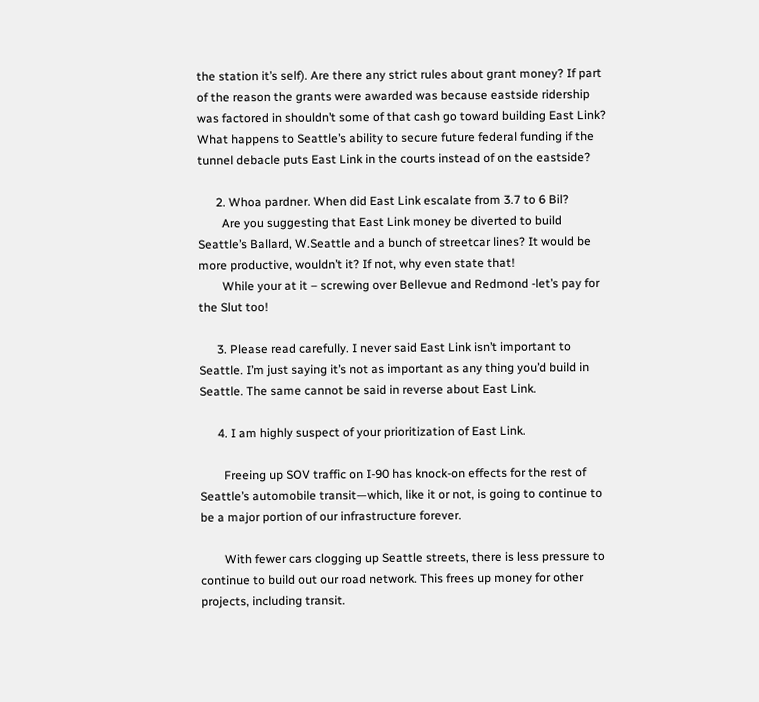the station it’s self). Are there any strict rules about grant money? If part of the reason the grants were awarded was because eastside ridership was factored in shouldn’t some of that cash go toward building East Link? What happens to Seattle’s ability to secure future federal funding if the tunnel debacle puts East Link in the courts instead of on the eastside?

      2. Whoa pardner. When did East Link escalate from 3.7 to 6 Bil?
        Are you suggesting that East Link money be diverted to build Seattle’s Ballard, W.Seattle and a bunch of streetcar lines? It would be more productive, wouldn’t it? If not, why even state that!
        While your at it – screwing over Bellevue and Redmond -let’s pay for the Slut too!

      3. Please read carefully. I never said East Link isn’t important to Seattle. I’m just saying it’s not as important as any thing you’d build in Seattle. The same cannot be said in reverse about East Link.

      4. I am highly suspect of your prioritization of East Link.

        Freeing up SOV traffic on I-90 has knock-on effects for the rest of Seattle’s automobile transit—which, like it or not, is going to continue to be a major portion of our infrastructure forever.

        With fewer cars clogging up Seattle streets, there is less pressure to continue to build out our road network. This frees up money for other projects, including transit.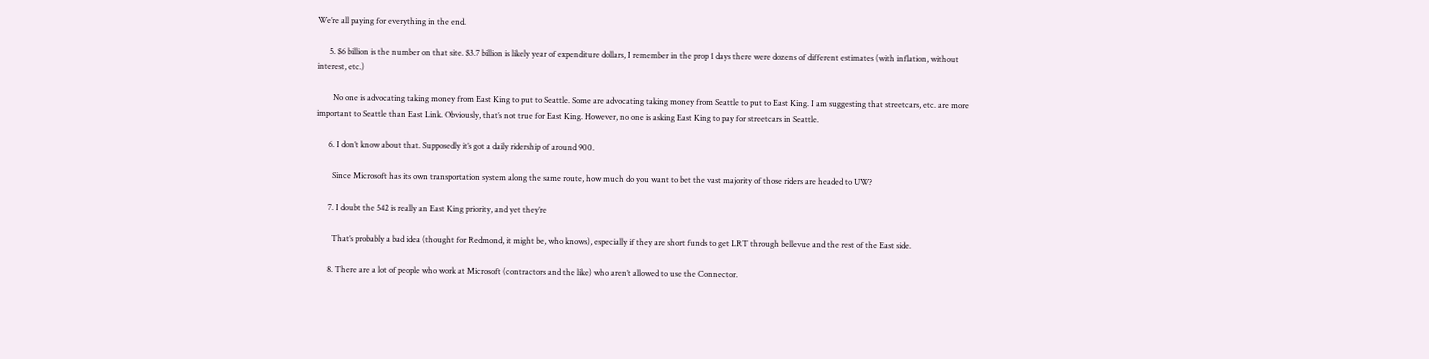We’re all paying for everything in the end.

      5. $6 billion is the number on that site. $3.7 billion is likely year of expenditure dollars, I remember in the prop 1 days there were dozens of different estimates (with inflation, without interest, etc.)

        No one is advocating taking money from East King to put to Seattle. Some are advocating taking money from Seattle to put to East King. I am suggesting that streetcars, etc. are more important to Seattle than East Link. Obviously, that’s not true for East King. However, no one is asking East King to pay for streetcars in Seattle.

      6. I don’t know about that. Supposedly it’s got a daily ridership of around 900.

        Since Microsoft has its own transportation system along the same route, how much do you want to bet the vast majority of those riders are headed to UW?

      7. I doubt the 542 is really an East King priority, and yet they’re

        That’s probably a bad idea (thought for Redmond, it might be, who knows), especially if they are short funds to get LRT through bellevue and the rest of the East side.

      8. There are a lot of people who work at Microsoft (contractors and the like) who aren’t allowed to use the Connector.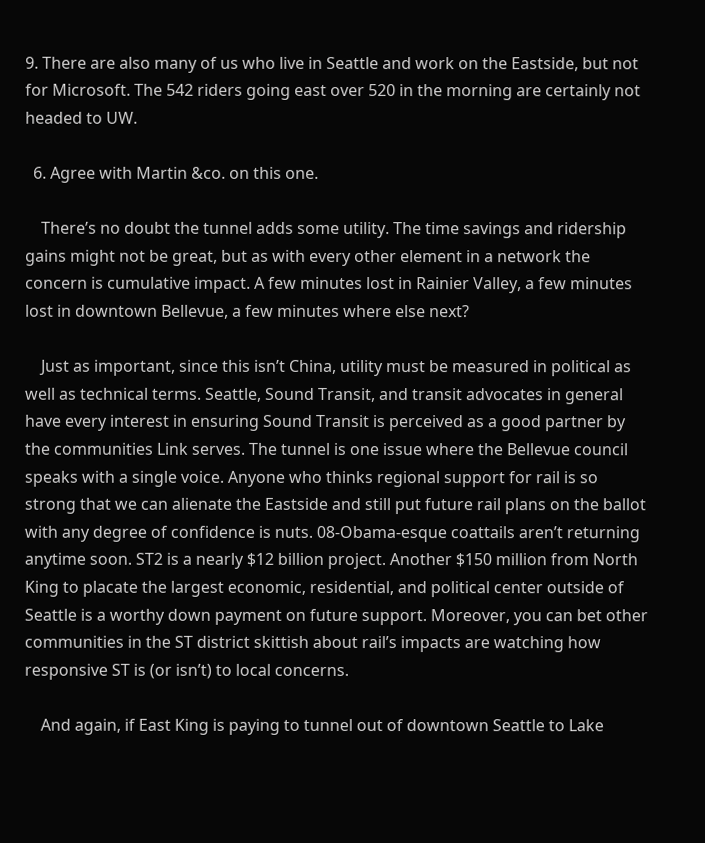9. There are also many of us who live in Seattle and work on the Eastside, but not for Microsoft. The 542 riders going east over 520 in the morning are certainly not headed to UW.

  6. Agree with Martin &co. on this one.

    There’s no doubt the tunnel adds some utility. The time savings and ridership gains might not be great, but as with every other element in a network the concern is cumulative impact. A few minutes lost in Rainier Valley, a few minutes lost in downtown Bellevue, a few minutes where else next?

    Just as important, since this isn’t China, utility must be measured in political as well as technical terms. Seattle, Sound Transit, and transit advocates in general have every interest in ensuring Sound Transit is perceived as a good partner by the communities Link serves. The tunnel is one issue where the Bellevue council speaks with a single voice. Anyone who thinks regional support for rail is so strong that we can alienate the Eastside and still put future rail plans on the ballot with any degree of confidence is nuts. 08-Obama-esque coattails aren’t returning anytime soon. ST2 is a nearly $12 billion project. Another $150 million from North King to placate the largest economic, residential, and political center outside of Seattle is a worthy down payment on future support. Moreover, you can bet other communities in the ST district skittish about rail’s impacts are watching how responsive ST is (or isn’t) to local concerns.

    And again, if East King is paying to tunnel out of downtown Seattle to Lake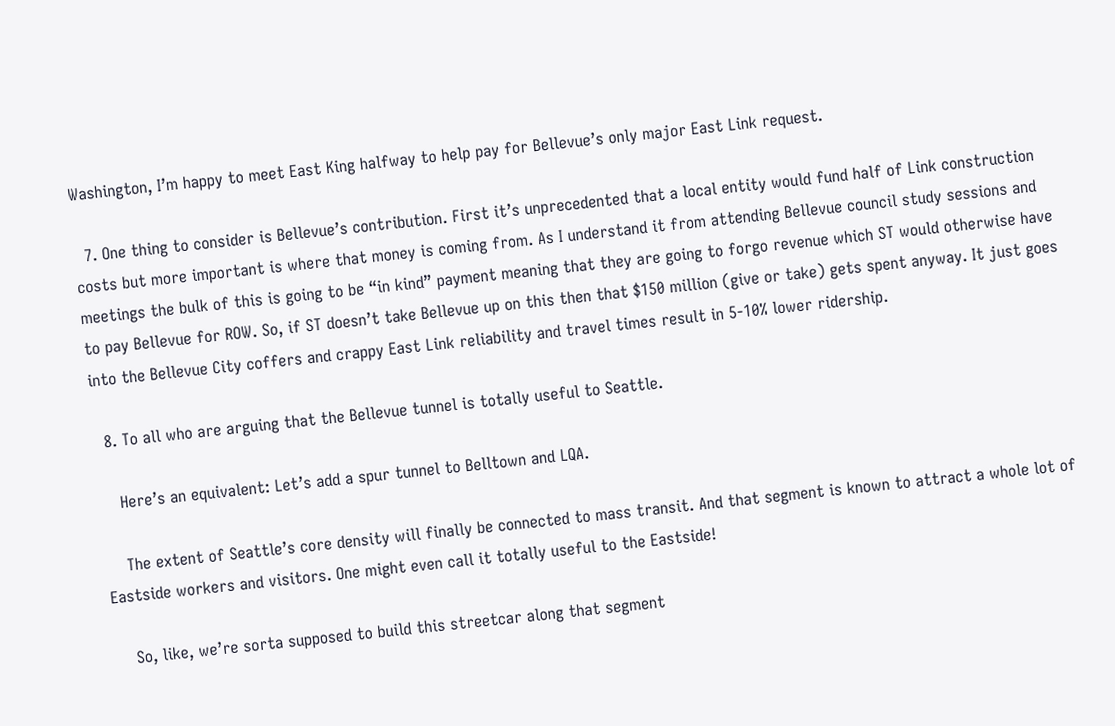Washington, I’m happy to meet East King halfway to help pay for Bellevue’s only major East Link request.

  7. One thing to consider is Bellevue’s contribution. First it’s unprecedented that a local entity would fund half of Link construction costs but more important is where that money is coming from. As I understand it from attending Bellevue council study sessions and meetings the bulk of this is going to be “in kind” payment meaning that they are going to forgo revenue which ST would otherwise have to pay Bellevue for ROW. So, if ST doesn’t take Bellevue up on this then that $150 million (give or take) gets spent anyway. It just goes into the Bellevue City coffers and crappy East Link reliability and travel times result in 5-10% lower ridership.

  8. To all who are arguing that the Bellevue tunnel is totally useful to Seattle.

    Here’s an equivalent: Let’s add a spur tunnel to Belltown and LQA.

    The extent of Seattle’s core density will finally be connected to mass transit. And that segment is known to attract a whole lot of Eastside workers and visitors. One might even call it totally useful to the Eastside!

    So, like, we’re sorta supposed to build this streetcar along that segment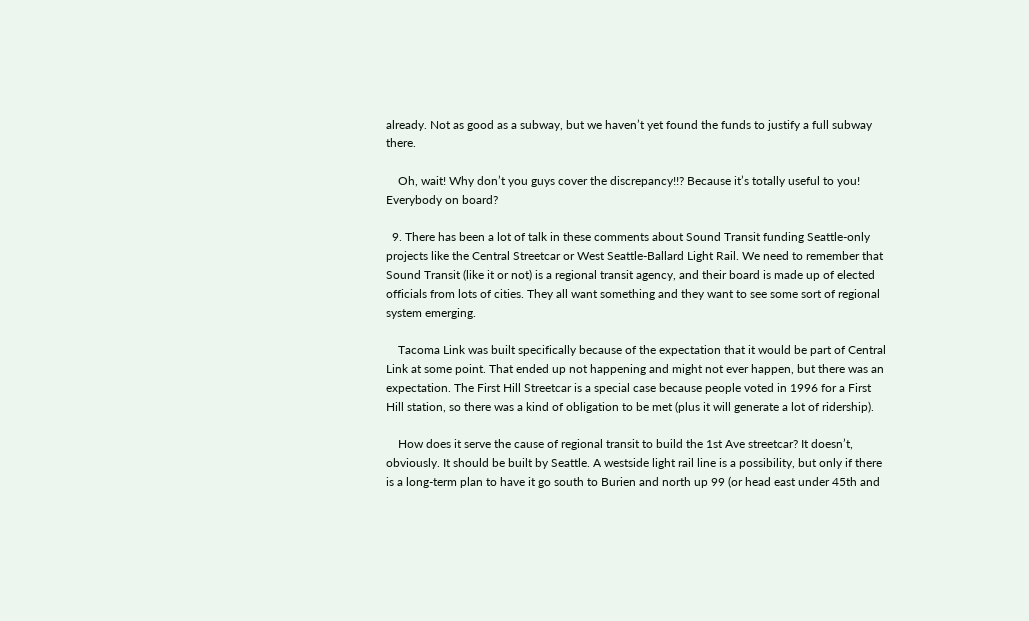already. Not as good as a subway, but we haven’t yet found the funds to justify a full subway there.

    Oh, wait! Why don’t you guys cover the discrepancy!!? Because it’s totally useful to you! Everybody on board?

  9. There has been a lot of talk in these comments about Sound Transit funding Seattle-only projects like the Central Streetcar or West Seattle-Ballard Light Rail. We need to remember that Sound Transit (like it or not) is a regional transit agency, and their board is made up of elected officials from lots of cities. They all want something and they want to see some sort of regional system emerging.

    Tacoma Link was built specifically because of the expectation that it would be part of Central Link at some point. That ended up not happening and might not ever happen, but there was an expectation. The First Hill Streetcar is a special case because people voted in 1996 for a First Hill station, so there was a kind of obligation to be met (plus it will generate a lot of ridership).

    How does it serve the cause of regional transit to build the 1st Ave streetcar? It doesn’t, obviously. It should be built by Seattle. A westside light rail line is a possibility, but only if there is a long-term plan to have it go south to Burien and north up 99 (or head east under 45th and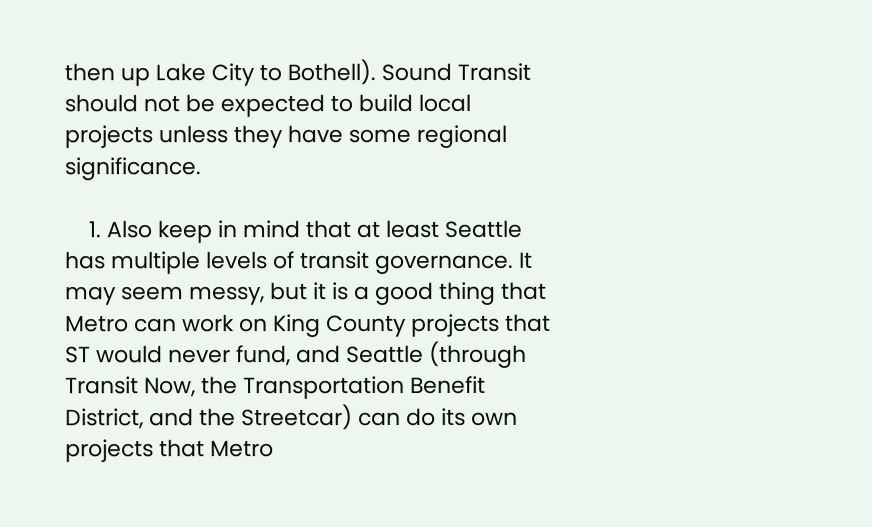then up Lake City to Bothell). Sound Transit should not be expected to build local projects unless they have some regional significance.

    1. Also keep in mind that at least Seattle has multiple levels of transit governance. It may seem messy, but it is a good thing that Metro can work on King County projects that ST would never fund, and Seattle (through Transit Now, the Transportation Benefit District, and the Streetcar) can do its own projects that Metro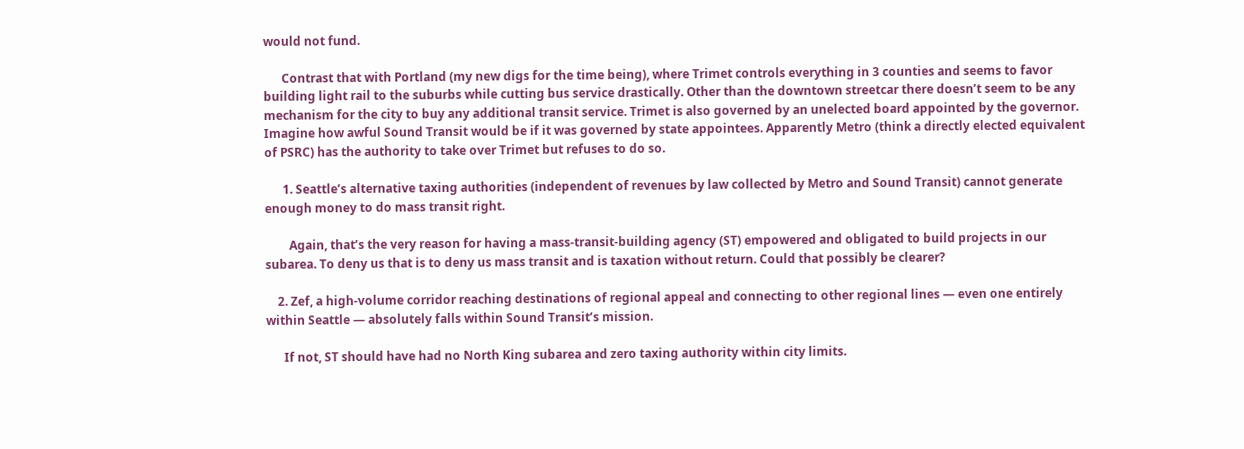would not fund.

      Contrast that with Portland (my new digs for the time being), where Trimet controls everything in 3 counties and seems to favor building light rail to the suburbs while cutting bus service drastically. Other than the downtown streetcar there doesn’t seem to be any mechanism for the city to buy any additional transit service. Trimet is also governed by an unelected board appointed by the governor. Imagine how awful Sound Transit would be if it was governed by state appointees. Apparently Metro (think a directly elected equivalent of PSRC) has the authority to take over Trimet but refuses to do so.

      1. Seattle’s alternative taxing authorities (independent of revenues by law collected by Metro and Sound Transit) cannot generate enough money to do mass transit right.

        Again, that’s the very reason for having a mass-transit-building agency (ST) empowered and obligated to build projects in our subarea. To deny us that is to deny us mass transit and is taxation without return. Could that possibly be clearer?

    2. Zef, a high-volume corridor reaching destinations of regional appeal and connecting to other regional lines — even one entirely within Seattle — absolutely falls within Sound Transit’s mission.

      If not, ST should have had no North King subarea and zero taxing authority within city limits.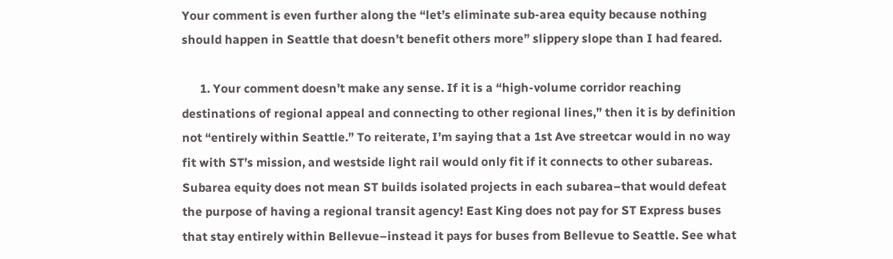Your comment is even further along the “let’s eliminate sub-area equity because nothing should happen in Seattle that doesn’t benefit others more” slippery slope than I had feared.

      1. Your comment doesn’t make any sense. If it is a “high-volume corridor reaching destinations of regional appeal and connecting to other regional lines,” then it is by definition not “entirely within Seattle.” To reiterate, I’m saying that a 1st Ave streetcar would in no way fit with ST’s mission, and westside light rail would only fit if it connects to other subareas. Subarea equity does not mean ST builds isolated projects in each subarea–that would defeat the purpose of having a regional transit agency! East King does not pay for ST Express buses that stay entirely within Bellevue–instead it pays for buses from Bellevue to Seattle. See what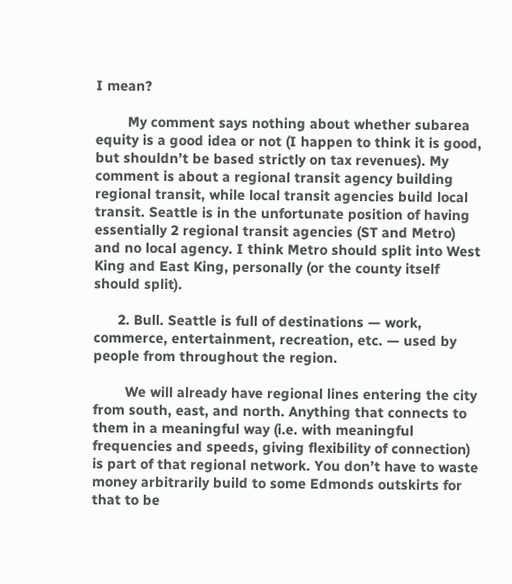I mean?

        My comment says nothing about whether subarea equity is a good idea or not (I happen to think it is good, but shouldn’t be based strictly on tax revenues). My comment is about a regional transit agency building regional transit, while local transit agencies build local transit. Seattle is in the unfortunate position of having essentially 2 regional transit agencies (ST and Metro) and no local agency. I think Metro should split into West King and East King, personally (or the county itself should split).

      2. Bull. Seattle is full of destinations — work, commerce, entertainment, recreation, etc. — used by people from throughout the region.

        We will already have regional lines entering the city from south, east, and north. Anything that connects to them in a meaningful way (i.e. with meaningful frequencies and speeds, giving flexibility of connection) is part of that regional network. You don’t have to waste money arbitrarily build to some Edmonds outskirts for that to be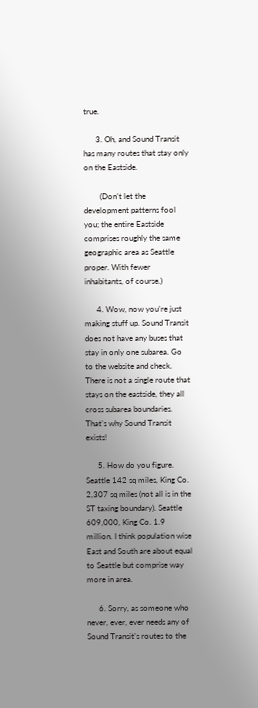true.

      3. Oh, and Sound Transit has many routes that stay only on the Eastside.

        (Don’t let the development patterns fool you; the entire Eastside comprises roughly the same geographic area as Seattle proper. With fewer inhabitants, of course.)

      4. Wow, now you’re just making stuff up. Sound Transit does not have any buses that stay in only one subarea. Go to the website and check. There is not a single route that stays on the eastside, they all cross subarea boundaries. That’s why Sound Transit exists!

      5. How do you figure. Seattle 142 sq miles, King Co. 2,307 sq miles (not all is in the ST taxing boundary). Seattle 609,000, King Co. 1.9 million. I think population wise East and South are about equal to Seattle but comprise way more in area.

      6. Sorry, as someone who never, ever, ever needs any of Sound Transit’s routes to the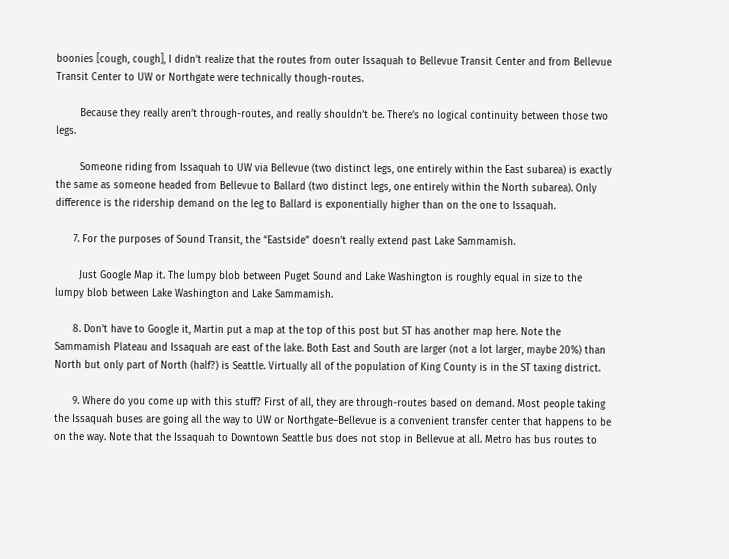boonies [cough, cough], I didn’t realize that the routes from outer Issaquah to Bellevue Transit Center and from Bellevue Transit Center to UW or Northgate were technically though-routes.

        Because they really aren’t through-routes, and really shouldn’t be. There’s no logical continuity between those two legs.

        Someone riding from Issaquah to UW via Bellevue (two distinct legs, one entirely within the East subarea) is exactly the same as someone headed from Bellevue to Ballard (two distinct legs, one entirely within the North subarea). Only difference is the ridership demand on the leg to Ballard is exponentially higher than on the one to Issaquah.

      7. For the purposes of Sound Transit, the “Eastside” doesn’t really extend past Lake Sammamish.

        Just Google Map it. The lumpy blob between Puget Sound and Lake Washington is roughly equal in size to the lumpy blob between Lake Washington and Lake Sammamish.

      8. Don’t have to Google it, Martin put a map at the top of this post but ST has another map here. Note the Sammamish Plateau and Issaquah are east of the lake. Both East and South are larger (not a lot larger, maybe 20%) than North but only part of North (half?) is Seattle. Virtually all of the population of King County is in the ST taxing district.

      9. Where do you come up with this stuff? First of all, they are through-routes based on demand. Most people taking the Issaquah buses are going all the way to UW or Northgate–Bellevue is a convenient transfer center that happens to be on the way. Note that the Issaquah to Downtown Seattle bus does not stop in Bellevue at all. Metro has bus routes to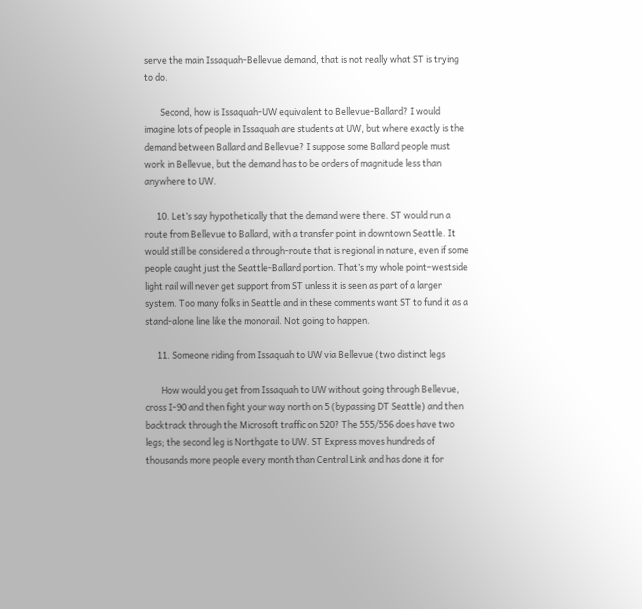serve the main Issaquah-Bellevue demand, that is not really what ST is trying to do.

        Second, how is Issaquah-UW equivalent to Bellevue-Ballard? I would imagine lots of people in Issaquah are students at UW, but where exactly is the demand between Ballard and Bellevue? I suppose some Ballard people must work in Bellevue, but the demand has to be orders of magnitude less than anywhere to UW.

      10. Let’s say hypothetically that the demand were there. ST would run a route from Bellevue to Ballard, with a transfer point in downtown Seattle. It would still be considered a through-route that is regional in nature, even if some people caught just the Seattle-Ballard portion. That’s my whole point–westside light rail will never get support from ST unless it is seen as part of a larger system. Too many folks in Seattle and in these comments want ST to fund it as a stand-alone line like the monorail. Not going to happen.

      11. Someone riding from Issaquah to UW via Bellevue (two distinct legs

        How would you get from Issaquah to UW without going through Bellevue, cross I-90 and then fight your way north on 5 (bypassing DT Seattle) and then backtrack through the Microsoft traffic on 520? The 555/556 does have two legs; the second leg is Northgate to UW. ST Express moves hundreds of thousands more people every month than Central Link and has done it for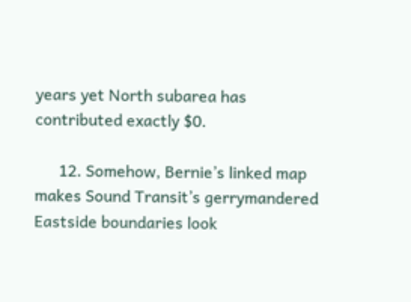years yet North subarea has contributed exactly $0.

      12. Somehow, Bernie’s linked map makes Sound Transit’s gerrymandered Eastside boundaries look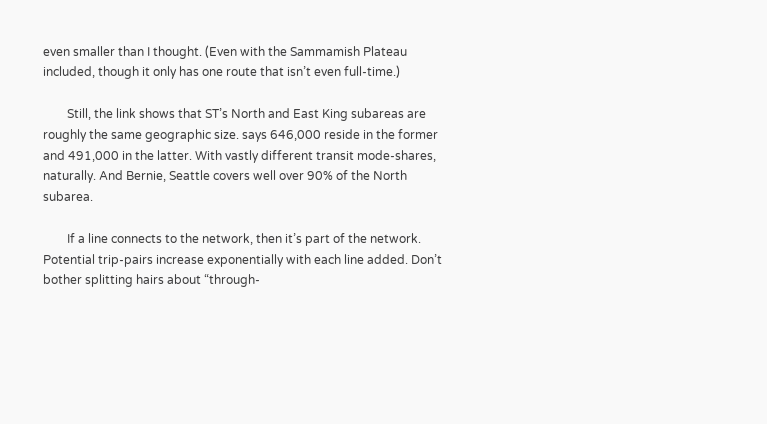even smaller than I thought. (Even with the Sammamish Plateau included, though it only has one route that isn’t even full-time.)

        Still, the link shows that ST’s North and East King subareas are roughly the same geographic size. says 646,000 reside in the former and 491,000 in the latter. With vastly different transit mode-shares, naturally. And Bernie, Seattle covers well over 90% of the North subarea.

        If a line connects to the network, then it’s part of the network. Potential trip-pairs increase exponentially with each line added. Don’t bother splitting hairs about “through-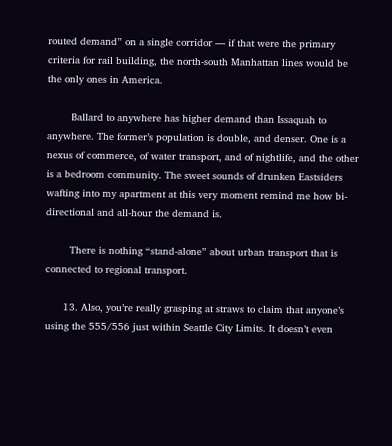routed demand” on a single corridor — if that were the primary criteria for rail building, the north-south Manhattan lines would be the only ones in America.

        Ballard to anywhere has higher demand than Issaquah to anywhere. The former’s population is double, and denser. One is a nexus of commerce, of water transport, and of nightlife, and the other is a bedroom community. The sweet sounds of drunken Eastsiders wafting into my apartment at this very moment remind me how bi-directional and all-hour the demand is.

        There is nothing “stand-alone” about urban transport that is connected to regional transport.

      13. Also, you’re really grasping at straws to claim that anyone’s using the 555/556 just within Seattle City Limits. It doesn’t even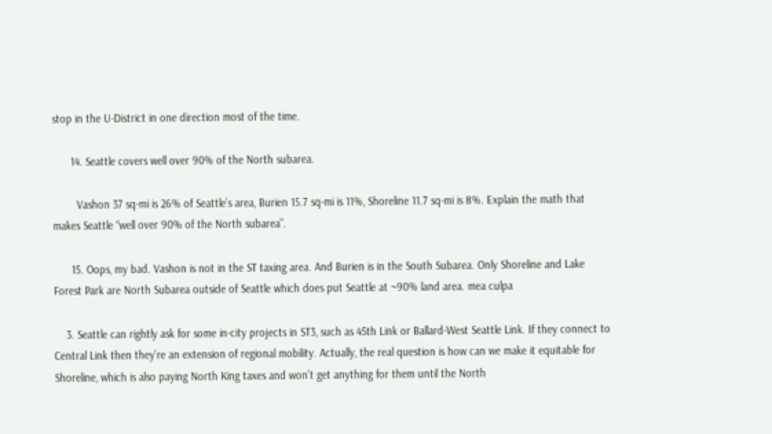stop in the U-District in one direction most of the time.

      14. Seattle covers well over 90% of the North subarea.

        Vashon 37 sq-mi is 26% of Seattle’s area, Burien 15.7 sq-mi is 11%, Shoreline 11.7 sq-mi is 8%. Explain the math that makes Seattle “well over 90% of the North subarea”.

      15. Oops, my bad. Vashon is not in the ST taxing area. And Burien is in the South Subarea. Only Shoreline and Lake Forest Park are North Subarea outside of Seattle which does put Seattle at ~90% land area. mea culpa

    3. Seattle can rightly ask for some in-city projects in ST3, such as 45th Link or Ballard-West Seattle Link. If they connect to Central Link then they’re an extension of regional mobility. Actually, the real question is how can we make it equitable for Shoreline, which is also paying North King taxes and won’t get anything for them until the North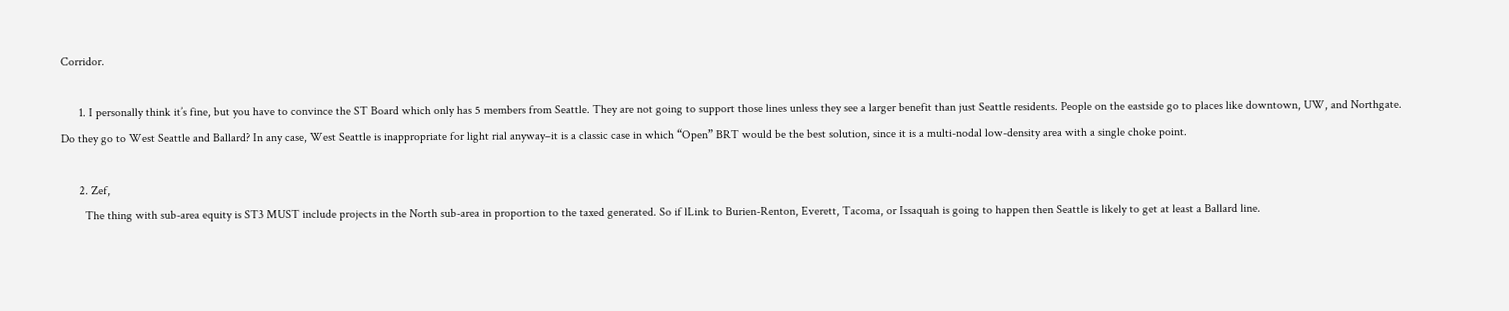Corridor.

      1. I personally think it’s fine, but you have to convince the ST Board which only has 5 members from Seattle. They are not going to support those lines unless they see a larger benefit than just Seattle residents. People on the eastside go to places like downtown, UW, and Northgate. Do they go to West Seattle and Ballard? In any case, West Seattle is inappropriate for light rial anyway–it is a classic case in which “Open” BRT would be the best solution, since it is a multi-nodal low-density area with a single choke point.

      2. Zef,
        The thing with sub-area equity is ST3 MUST include projects in the North sub-area in proportion to the taxed generated. So if lLink to Burien-Renton, Everett, Tacoma, or Issaquah is going to happen then Seattle is likely to get at least a Ballard line.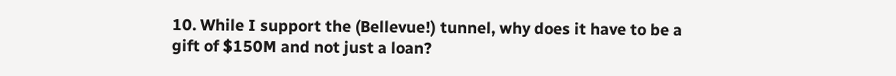10. While I support the (Bellevue!) tunnel, why does it have to be a gift of $150M and not just a loan?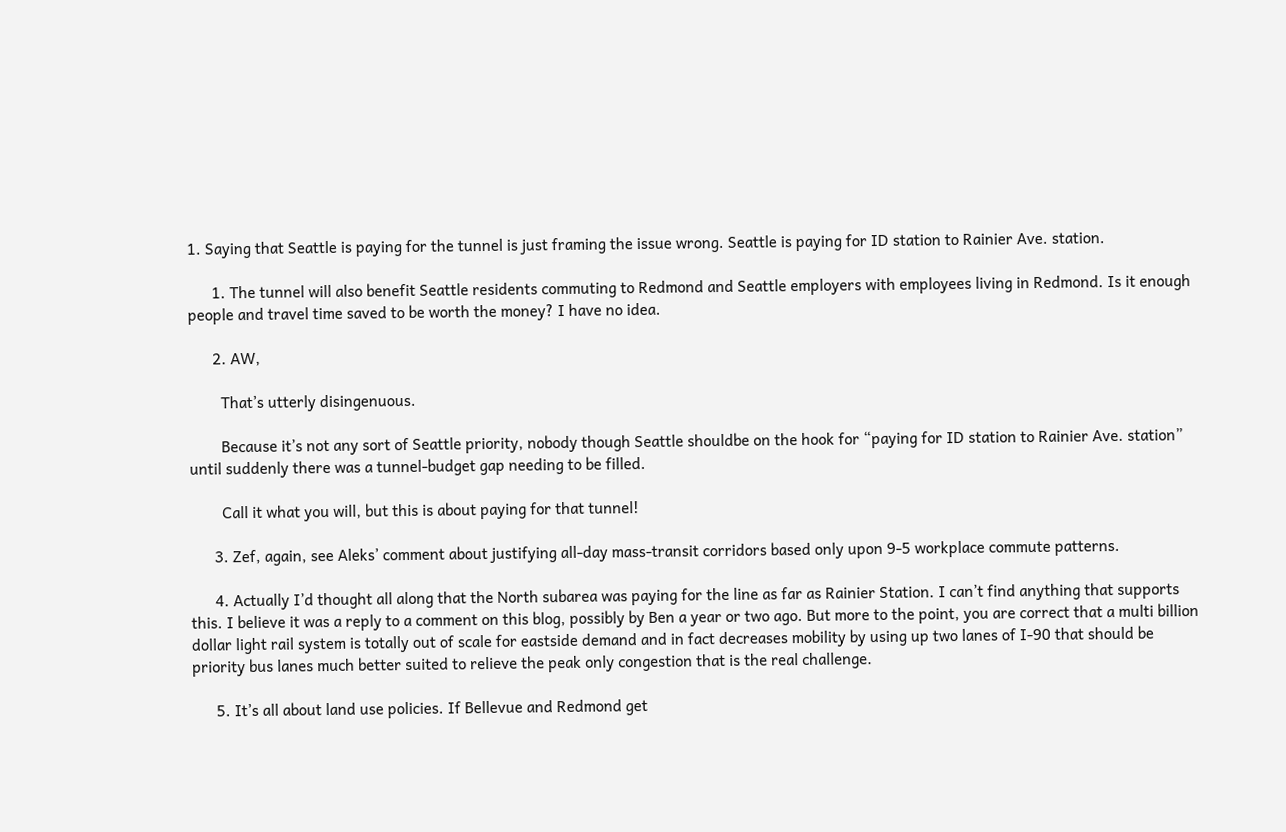1. Saying that Seattle is paying for the tunnel is just framing the issue wrong. Seattle is paying for ID station to Rainier Ave. station.

      1. The tunnel will also benefit Seattle residents commuting to Redmond and Seattle employers with employees living in Redmond. Is it enough people and travel time saved to be worth the money? I have no idea.

      2. AW,

        That’s utterly disingenuous.

        Because it’s not any sort of Seattle priority, nobody though Seattle shouldbe on the hook for “paying for ID station to Rainier Ave. station” until suddenly there was a tunnel-budget gap needing to be filled.

        Call it what you will, but this is about paying for that tunnel!

      3. Zef, again, see Aleks’ comment about justifying all-day mass-transit corridors based only upon 9-5 workplace commute patterns.

      4. Actually I’d thought all along that the North subarea was paying for the line as far as Rainier Station. I can’t find anything that supports this. I believe it was a reply to a comment on this blog, possibly by Ben a year or two ago. But more to the point, you are correct that a multi billion dollar light rail system is totally out of scale for eastside demand and in fact decreases mobility by using up two lanes of I-90 that should be priority bus lanes much better suited to relieve the peak only congestion that is the real challenge.

      5. It’s all about land use policies. If Bellevue and Redmond get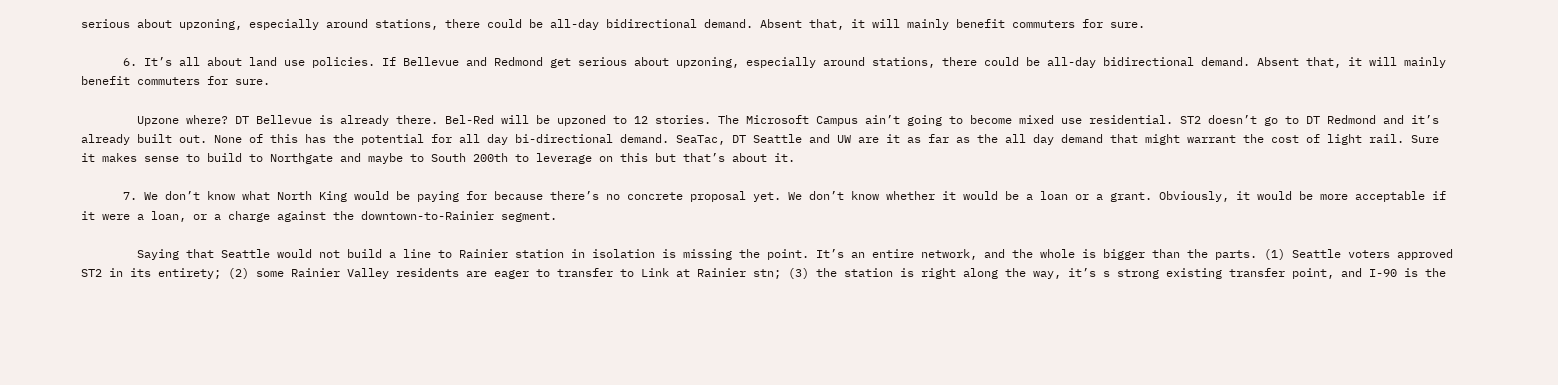serious about upzoning, especially around stations, there could be all-day bidirectional demand. Absent that, it will mainly benefit commuters for sure.

      6. It’s all about land use policies. If Bellevue and Redmond get serious about upzoning, especially around stations, there could be all-day bidirectional demand. Absent that, it will mainly benefit commuters for sure.

        Upzone where? DT Bellevue is already there. Bel-Red will be upzoned to 12 stories. The Microsoft Campus ain’t going to become mixed use residential. ST2 doesn’t go to DT Redmond and it’s already built out. None of this has the potential for all day bi-directional demand. SeaTac, DT Seattle and UW are it as far as the all day demand that might warrant the cost of light rail. Sure it makes sense to build to Northgate and maybe to South 200th to leverage on this but that’s about it.

      7. We don’t know what North King would be paying for because there’s no concrete proposal yet. We don’t know whether it would be a loan or a grant. Obviously, it would be more acceptable if it were a loan, or a charge against the downtown-to-Rainier segment.

        Saying that Seattle would not build a line to Rainier station in isolation is missing the point. It’s an entire network, and the whole is bigger than the parts. (1) Seattle voters approved ST2 in its entirety; (2) some Rainier Valley residents are eager to transfer to Link at Rainier stn; (3) the station is right along the way, it’s s strong existing transfer point, and I-90 is the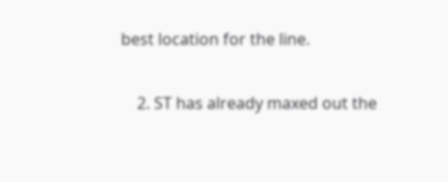best location for the line.

    2. ST has already maxed out the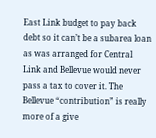East Link budget to pay back debt so it can’t be a subarea loan as was arranged for Central Link and Bellevue would never pass a tax to cover it. The Bellevue “contribution” is really more of a give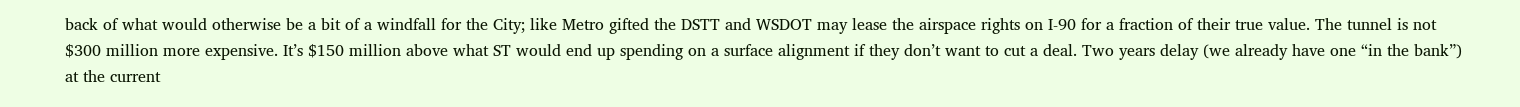back of what would otherwise be a bit of a windfall for the City; like Metro gifted the DSTT and WSDOT may lease the airspace rights on I-90 for a fraction of their true value. The tunnel is not $300 million more expensive. It’s $150 million above what ST would end up spending on a surface alignment if they don’t want to cut a deal. Two years delay (we already have one “in the bank”) at the current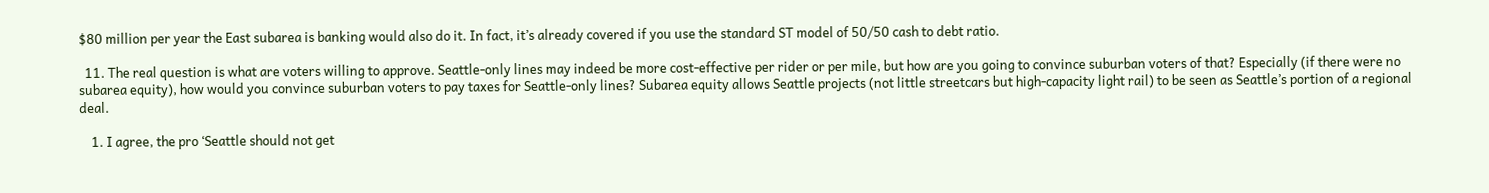$80 million per year the East subarea is banking would also do it. In fact, it’s already covered if you use the standard ST model of 50/50 cash to debt ratio.

  11. The real question is what are voters willing to approve. Seattle-only lines may indeed be more cost-effective per rider or per mile, but how are you going to convince suburban voters of that? Especially (if there were no subarea equity), how would you convince suburban voters to pay taxes for Seattle-only lines? Subarea equity allows Seattle projects (not little streetcars but high-capacity light rail) to be seen as Seattle’s portion of a regional deal.

    1. I agree, the pro ‘Seattle should not get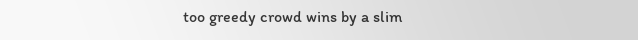too greedy crowd wins by a slim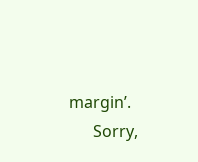margin’.
      Sorry,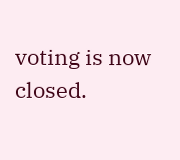voting is now closed.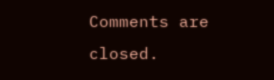Comments are closed.